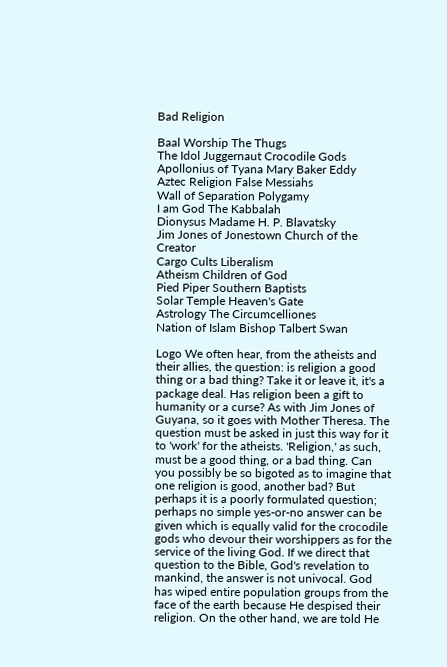Bad Religion

Baal Worship The Thugs
The Idol Juggernaut Crocodile Gods
Apollonius of Tyana Mary Baker Eddy
Aztec Religion False Messiahs
Wall of Separation Polygamy
I am God The Kabbalah
Dionysus Madame H. P. Blavatsky
Jim Jones of Jonestown Church of the Creator
Cargo Cults Liberalism
Atheism Children of God
Pied Piper Southern Baptists
Solar Temple Heaven's Gate
Astrology The Circumcelliones
Nation of Islam Bishop Talbert Swan

Logo We often hear, from the atheists and their allies, the question: is religion a good thing or a bad thing? Take it or leave it, it's a package deal. Has religion been a gift to humanity or a curse? As with Jim Jones of Guyana, so it goes with Mother Theresa. The question must be asked in just this way for it to 'work' for the atheists. 'Religion,' as such, must be a good thing, or a bad thing. Can you possibly be so bigoted as to imagine that one religion is good, another bad? But perhaps it is a poorly formulated question; perhaps no simple yes-or-no answer can be given which is equally valid for the crocodile gods who devour their worshippers as for the service of the living God. If we direct that question to the Bible, God's revelation to mankind, the answer is not univocal. God has wiped entire population groups from the face of the earth because He despised their religion. On the other hand, we are told He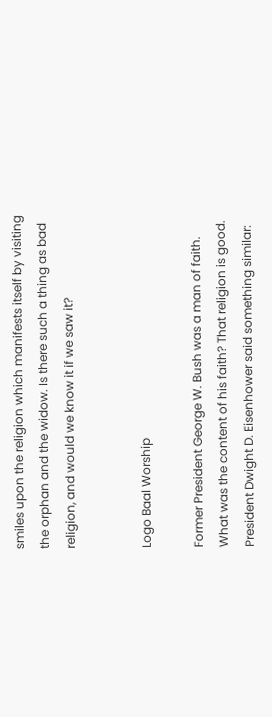smiles upon the religion which manifests itself by visiting the orphan and the widow. Is there such a thing as bad religion, and would we know it if we saw it?


Logo Baal Worship

Former President George W. Bush was a man of faith. What was the content of his faith? That religion is good. President Dwight D. Eisenhower said something similar: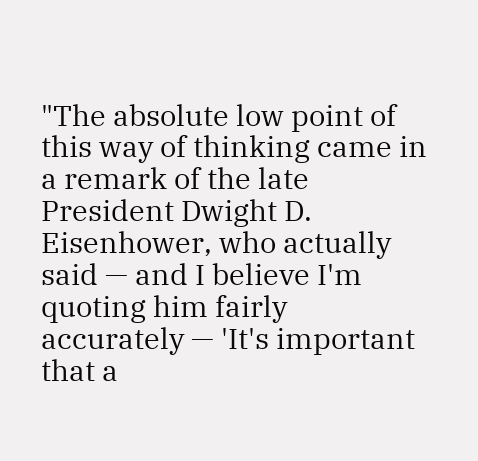"The absolute low point of this way of thinking came in a remark of the late President Dwight D. Eisenhower, who actually said — and I believe I'm quoting him fairly accurately — 'It's important that a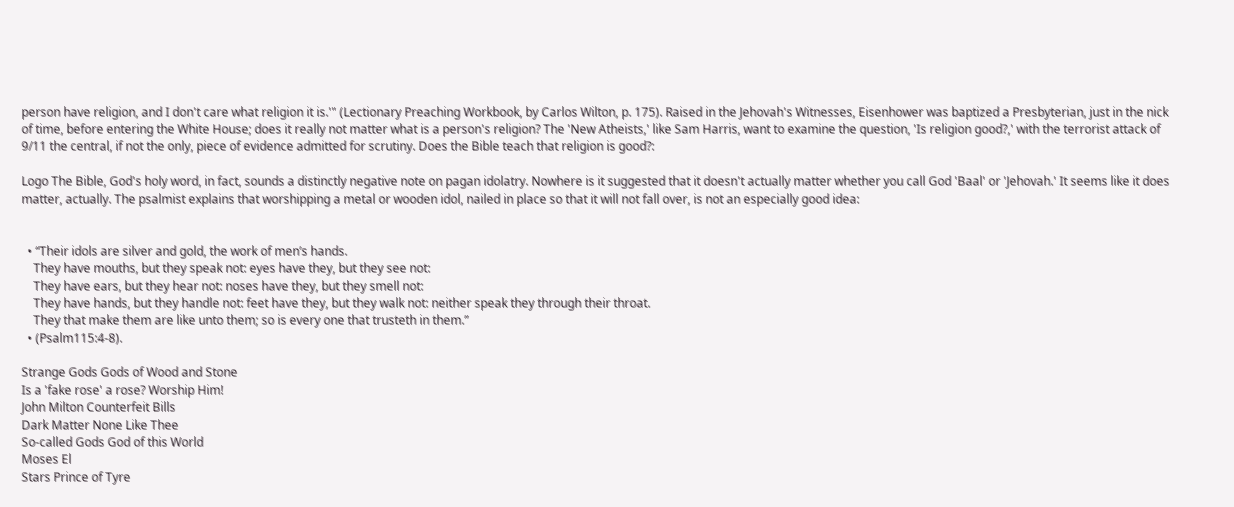person have religion, and I don't care what religion it is.'" (Lectionary Preaching Workbook, by Carlos Wilton, p. 175). Raised in the Jehovah's Witnesses, Eisenhower was baptized a Presbyterian, just in the nick of time, before entering the White House; does it really not matter what is a person's religion? The 'New Atheists,' like Sam Harris, want to examine the question, 'Is religion good?,' with the terrorist attack of 9/11 the central, if not the only, piece of evidence admitted for scrutiny. Does the Bible teach that religion is good?:

Logo The Bible, God's holy word, in fact, sounds a distinctly negative note on pagan idolatry. Nowhere is it suggested that it doesn't actually matter whether you call God 'Baal' or 'Jehovah.' It seems like it does matter, actually. The psalmist explains that worshipping a metal or wooden idol, nailed in place so that it will not fall over, is not an especially good idea:


  • “Their idols are silver and gold, the work of men’s hands.
    They have mouths, but they speak not: eyes have they, but they see not:
    They have ears, but they hear not: noses have they, but they smell not:
    They have hands, but they handle not: feet have they, but they walk not: neither speak they through their throat.
    They that make them are like unto them; so is every one that trusteth in them.”
  • (Psalm115:4-8).

Strange Gods Gods of Wood and Stone
Is a 'fake rose' a rose? Worship Him!
John Milton Counterfeit Bills
Dark Matter None Like Thee
So-called Gods God of this World
Moses El
Stars Prince of Tyre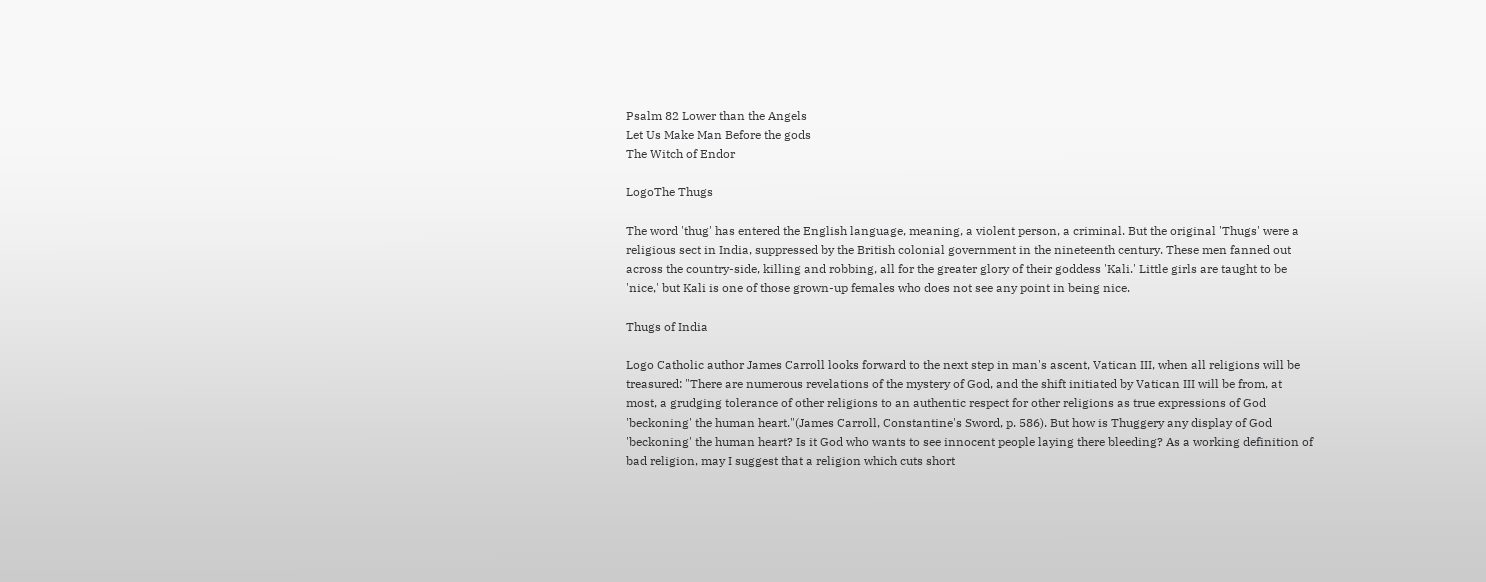Psalm 82 Lower than the Angels
Let Us Make Man Before the gods
The Witch of Endor

LogoThe Thugs

The word 'thug' has entered the English language, meaning, a violent person, a criminal. But the original 'Thugs' were a religious sect in India, suppressed by the British colonial government in the nineteenth century. These men fanned out across the country-side, killing and robbing, all for the greater glory of their goddess 'Kali.' Little girls are taught to be 'nice,' but Kali is one of those grown-up females who does not see any point in being nice.

Thugs of India

Logo Catholic author James Carroll looks forward to the next step in man's ascent, Vatican III, when all religions will be treasured: "There are numerous revelations of the mystery of God, and the shift initiated by Vatican III will be from, at most, a grudging tolerance of other religions to an authentic respect for other religions as true expressions of God 'beckoning' the human heart."(James Carroll, Constantine's Sword, p. 586). But how is Thuggery any display of God 'beckoning' the human heart? Is it God who wants to see innocent people laying there bleeding? As a working definition of bad religion, may I suggest that a religion which cuts short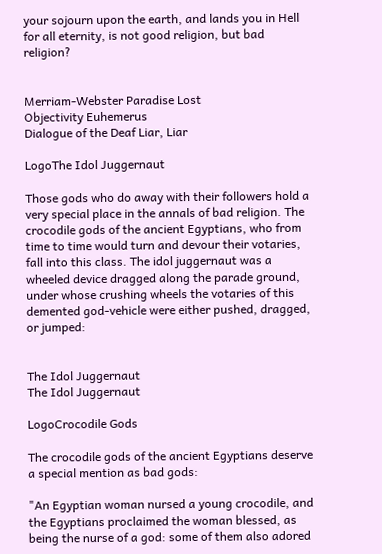your sojourn upon the earth, and lands you in Hell for all eternity, is not good religion, but bad religion?


Merriam-Webster Paradise Lost
Objectivity Euhemerus
Dialogue of the Deaf Liar, Liar

LogoThe Idol Juggernaut

Those gods who do away with their followers hold a very special place in the annals of bad religion. The crocodile gods of the ancient Egyptians, who from time to time would turn and devour their votaries, fall into this class. The idol juggernaut was a wheeled device dragged along the parade ground, under whose crushing wheels the votaries of this demented god-vehicle were either pushed, dragged, or jumped:


The Idol Juggernaut
The Idol Juggernaut

LogoCrocodile Gods

The crocodile gods of the ancient Egyptians deserve a special mention as bad gods:

"An Egyptian woman nursed a young crocodile, and the Egyptians proclaimed the woman blessed, as being the nurse of a god: some of them also adored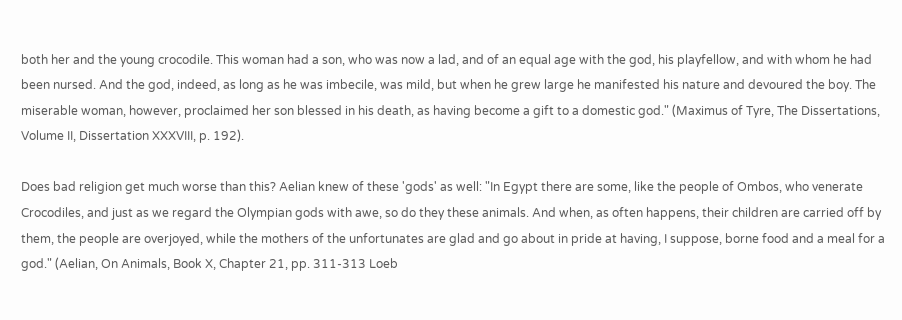both her and the young crocodile. This woman had a son, who was now a lad, and of an equal age with the god, his playfellow, and with whom he had been nursed. And the god, indeed, as long as he was imbecile, was mild, but when he grew large he manifested his nature and devoured the boy. The miserable woman, however, proclaimed her son blessed in his death, as having become a gift to a domestic god." (Maximus of Tyre, The Dissertations, Volume II, Dissertation XXXVIII, p. 192).

Does bad religion get much worse than this? Aelian knew of these 'gods' as well: "In Egypt there are some, like the people of Ombos, who venerate Crocodiles, and just as we regard the Olympian gods with awe, so do they these animals. And when, as often happens, their children are carried off by them, the people are overjoyed, while the mothers of the unfortunates are glad and go about in pride at having, I suppose, borne food and a meal for a god." (Aelian, On Animals, Book X, Chapter 21, pp. 311-313 Loeb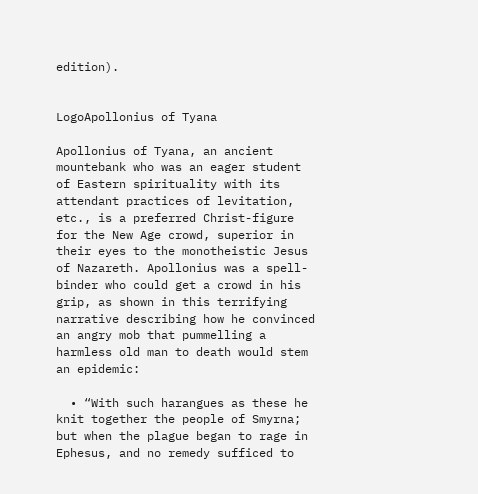edition).


LogoApollonius of Tyana

Apollonius of Tyana, an ancient mountebank who was an eager student of Eastern spirituality with its attendant practices of levitation, etc., is a preferred Christ-figure for the New Age crowd, superior in their eyes to the monotheistic Jesus of Nazareth. Apollonius was a spell-binder who could get a crowd in his grip, as shown in this terrifying narrative describing how he convinced an angry mob that pummelling a harmless old man to death would stem an epidemic:

  • “With such harangues as these he knit together the people of Smyrna; but when the plague began to rage in Ephesus, and no remedy sufficed to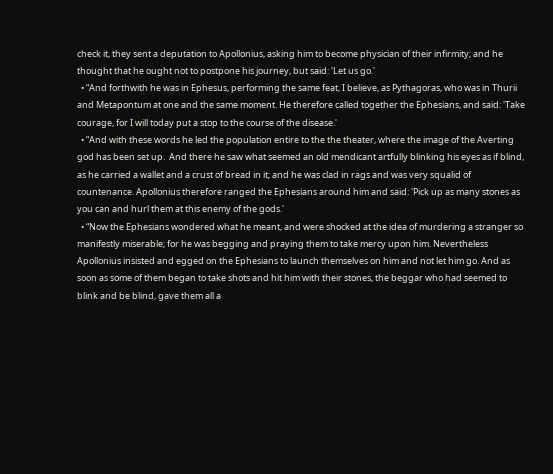check it, they sent a deputation to Apollonius, asking him to become physician of their infirmity; and he thought that he ought not to postpone his journey, but said: 'Let us go.'
  • “And forthwith he was in Ephesus, performing the same feat, I believe, as Pythagoras, who was in Thurii and Metapontum at one and the same moment. He therefore called together the Ephesians, and said: 'Take courage, for I will today put a stop to the course of the disease.'
  • “And with these words he led the population entire to the the theater, where the image of the Averting god has been set up.  And there he saw what seemed an old mendicant artfully blinking his eyes as if blind, as he carried a wallet and a crust of bread in it; and he was clad in rags and was very squalid of countenance. Apollonius therefore ranged the Ephesians around him and said: 'Pick up as many stones as you can and hurl them at this enemy of the gods.'
  • “Now the Ephesians wondered what he meant, and were shocked at the idea of murdering a stranger so manifestly miserable; for he was begging and praying them to take mercy upon him. Nevertheless Apollonius insisted and egged on the Ephesians to launch themselves on him and not let him go. And as soon as some of them began to take shots and hit him with their stones, the beggar who had seemed to blink and be blind, gave them all a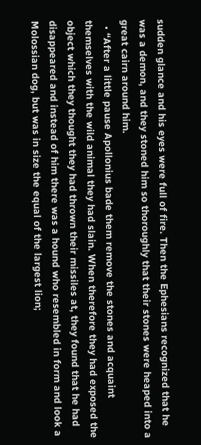sudden glance and his eyes were full of fire. Then the Ephesians recognized that he was a demon, and they stoned him so thoroughly that their stones were heaped into a great cairn around him.
  • “After a little pause Apollonius bade them remove the stones and acquaint themselves with the wild animal they had slain. When therefore they had exposed the object which they thought they had thrown their missiles at, they found that he had disappeared and instead of him there was a hound who resembled in form and look a Molossian dog, but was in size the equal of the largest lion;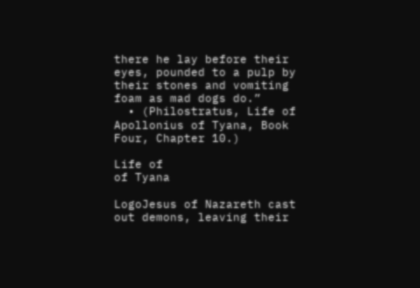there he lay before their eyes, pounded to a pulp by their stones and vomiting foam as mad dogs do.”
  • (Philostratus, Life of Apollonius of Tyana, Book Four, Chapter 10.)

Life of
of Tyana

LogoJesus of Nazareth cast out demons, leaving their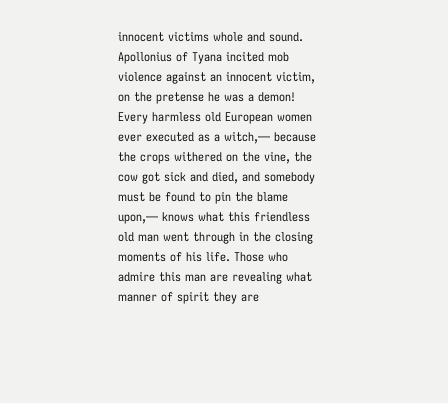innocent victims whole and sound. Apollonius of Tyana incited mob violence against an innocent victim, on the pretense he was a demon! Every harmless old European women ever executed as a witch,— because the crops withered on the vine, the cow got sick and died, and somebody must be found to pin the blame upon,— knows what this friendless old man went through in the closing moments of his life. Those who admire this man are revealing what manner of spirit they are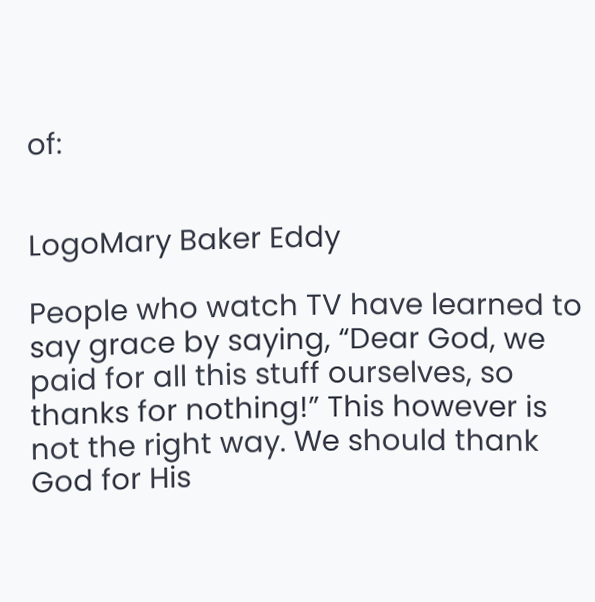of:


LogoMary Baker Eddy

People who watch TV have learned to say grace by saying, “Dear God, we paid for all this stuff ourselves, so thanks for nothing!” This however is not the right way. We should thank God for His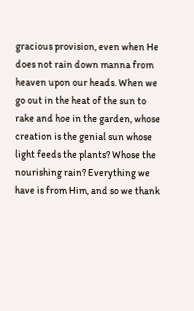gracious provision, even when He does not rain down manna from heaven upon our heads. When we go out in the heat of the sun to rake and hoe in the garden, whose creation is the genial sun whose light feeds the plants? Whose the nourishing rain? Everything we have is from Him, and so we thank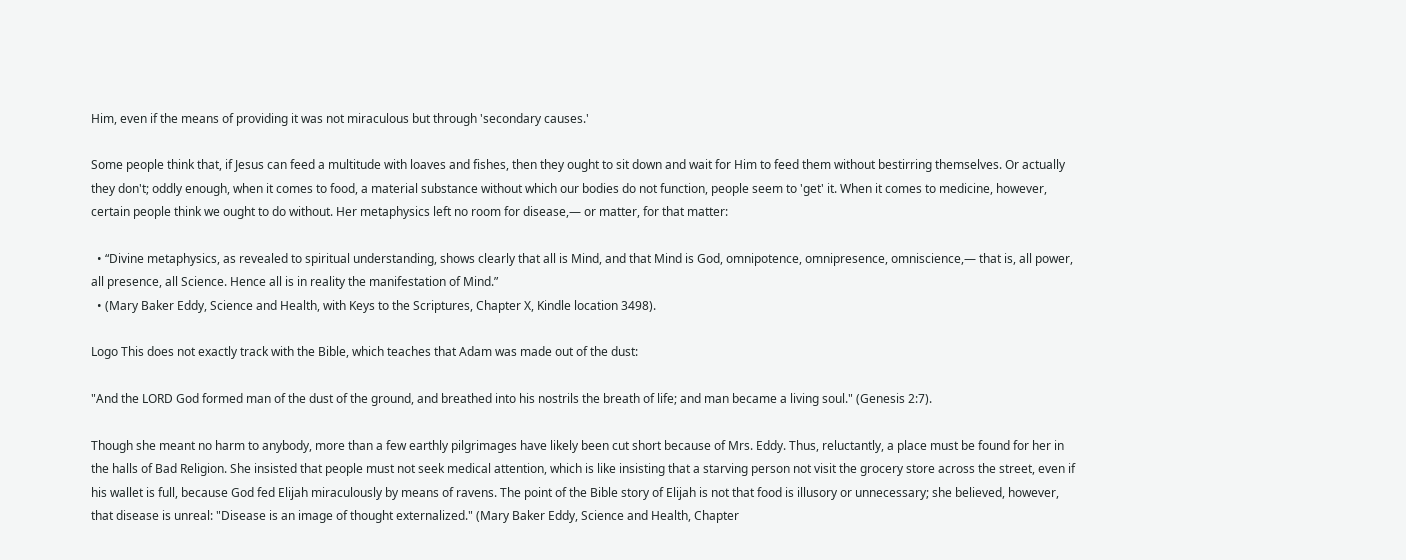Him, even if the means of providing it was not miraculous but through 'secondary causes.'

Some people think that, if Jesus can feed a multitude with loaves and fishes, then they ought to sit down and wait for Him to feed them without bestirring themselves. Or actually they don't; oddly enough, when it comes to food, a material substance without which our bodies do not function, people seem to 'get' it. When it comes to medicine, however, certain people think we ought to do without. Her metaphysics left no room for disease,— or matter, for that matter:

  • “Divine metaphysics, as revealed to spiritual understanding, shows clearly that all is Mind, and that Mind is God, omnipotence, omnipresence, omniscience,— that is, all power, all presence, all Science. Hence all is in reality the manifestation of Mind.”
  • (Mary Baker Eddy, Science and Health, with Keys to the Scriptures, Chapter X, Kindle location 3498).

Logo This does not exactly track with the Bible, which teaches that Adam was made out of the dust:

"And the LORD God formed man of the dust of the ground, and breathed into his nostrils the breath of life; and man became a living soul." (Genesis 2:7).

Though she meant no harm to anybody, more than a few earthly pilgrimages have likely been cut short because of Mrs. Eddy. Thus, reluctantly, a place must be found for her in the halls of Bad Religion. She insisted that people must not seek medical attention, which is like insisting that a starving person not visit the grocery store across the street, even if his wallet is full, because God fed Elijah miraculously by means of ravens. The point of the Bible story of Elijah is not that food is illusory or unnecessary; she believed, however, that disease is unreal: "Disease is an image of thought externalized." (Mary Baker Eddy, Science and Health, Chapter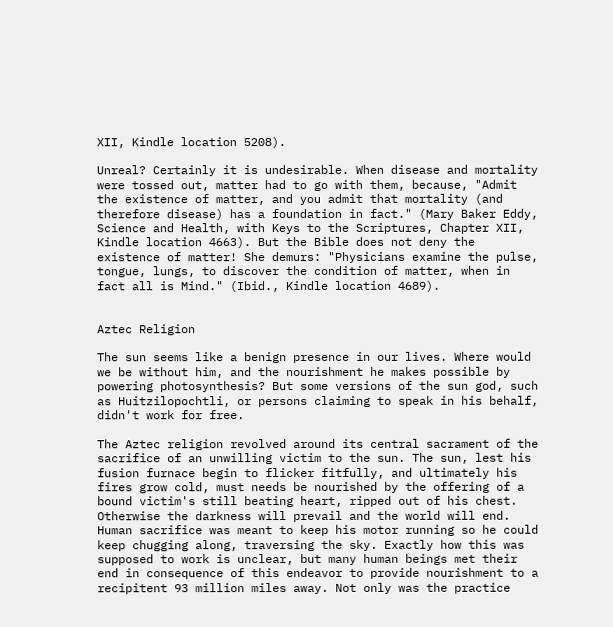XII, Kindle location 5208).

Unreal? Certainly it is undesirable. When disease and mortality were tossed out, matter had to go with them, because, "Admit the existence of matter, and you admit that mortality (and therefore disease) has a foundation in fact." (Mary Baker Eddy, Science and Health, with Keys to the Scriptures, Chapter XII, Kindle location 4663). But the Bible does not deny the existence of matter! She demurs: "Physicians examine the pulse, tongue, lungs, to discover the condition of matter, when in fact all is Mind." (Ibid., Kindle location 4689).


Aztec Religion

The sun seems like a benign presence in our lives. Where would we be without him, and the nourishment he makes possible by powering photosynthesis? But some versions of the sun god, such as Huitzilopochtli, or persons claiming to speak in his behalf, didn't work for free.

The Aztec religion revolved around its central sacrament of the sacrifice of an unwilling victim to the sun. The sun, lest his fusion furnace begin to flicker fitfully, and ultimately his fires grow cold, must needs be nourished by the offering of a bound victim's still beating heart, ripped out of his chest. Otherwise the darkness will prevail and the world will end. Human sacrifice was meant to keep his motor running so he could keep chugging along, traversing the sky. Exactly how this was supposed to work is unclear, but many human beings met their end in consequence of this endeavor to provide nourishment to a recipitent 93 million miles away. Not only was the practice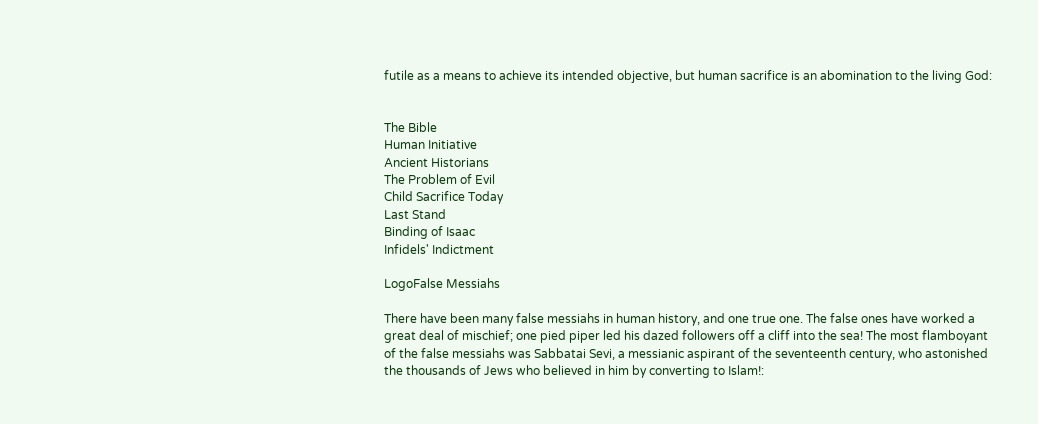futile as a means to achieve its intended objective, but human sacrifice is an abomination to the living God:


The Bible
Human Initiative
Ancient Historians
The Problem of Evil
Child Sacrifice Today
Last Stand
Binding of Isaac
Infidels' Indictment

LogoFalse Messiahs

There have been many false messiahs in human history, and one true one. The false ones have worked a great deal of mischief; one pied piper led his dazed followers off a cliff into the sea! The most flamboyant of the false messiahs was Sabbatai Sevi, a messianic aspirant of the seventeenth century, who astonished the thousands of Jews who believed in him by converting to Islam!: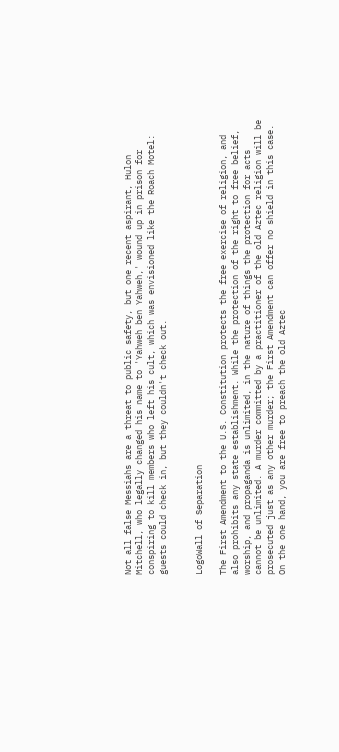Not all false Messiahs are a threat to public safety, but one recent aspirant, Hulon Mitchell, who legally changed his name to 'Yahweh ben Yahweh,' wound up in prison for conspiring to kill members who left his cult, which was envisioned like the Roach Motel: guests could check in, but they couldn't check out.


LogoWall of Separation

The First Amendment to the U.S. Constitution protects the free exercise of religion, and also prohibits any state establishment. While the protection of the right to free belief, worship, and propaganda is unlimited, in the nature of things the protection for acts cannot be unlimited. A murder committed by a practitioner of the old Aztec religion will be prosecuted just as any other murder; the First Amendment can offer no shield in this case. On the one hand, you are free to preach the old Aztec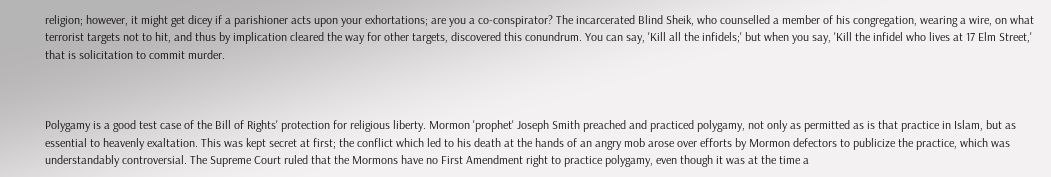religion; however, it might get dicey if a parishioner acts upon your exhortations; are you a co-conspirator? The incarcerated Blind Sheik, who counselled a member of his congregation, wearing a wire, on what terrorist targets not to hit, and thus by implication cleared the way for other targets, discovered this conundrum. You can say, 'Kill all the infidels;' but when you say, 'Kill the infidel who lives at 17 Elm Street,' that is solicitation to commit murder.



Polygamy is a good test case of the Bill of Rights' protection for religious liberty. Mormon 'prophet' Joseph Smith preached and practiced polygamy, not only as permitted as is that practice in Islam, but as essential to heavenly exaltation. This was kept secret at first; the conflict which led to his death at the hands of an angry mob arose over efforts by Mormon defectors to publicize the practice, which was understandably controversial. The Supreme Court ruled that the Mormons have no First Amendment right to practice polygamy, even though it was at the time a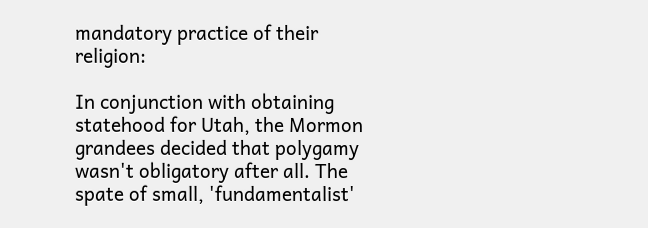mandatory practice of their religion:

In conjunction with obtaining statehood for Utah, the Mormon grandees decided that polygamy wasn't obligatory after all. The spate of small, 'fundamentalist'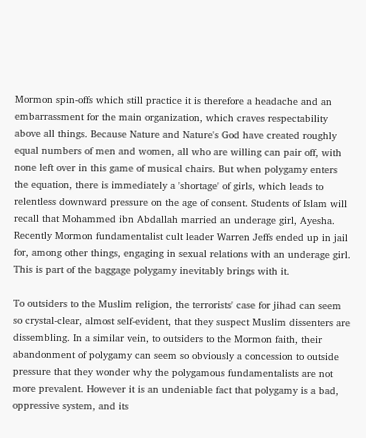Mormon spin-offs which still practice it is therefore a headache and an embarrassment for the main organization, which craves respectability above all things. Because Nature and Nature's God have created roughly equal numbers of men and women, all who are willing can pair off, with none left over in this game of musical chairs. But when polygamy enters the equation, there is immediately a 'shortage' of girls, which leads to relentless downward pressure on the age of consent. Students of Islam will recall that Mohammed ibn Abdallah married an underage girl, Ayesha. Recently Mormon fundamentalist cult leader Warren Jeffs ended up in jail for, among other things, engaging in sexual relations with an underage girl. This is part of the baggage polygamy inevitably brings with it.

To outsiders to the Muslim religion, the terrorists' case for jihad can seem so crystal-clear, almost self-evident, that they suspect Muslim dissenters are dissembling. In a similar vein, to outsiders to the Mormon faith, their abandonment of polygamy can seem so obviously a concession to outside pressure that they wonder why the polygamous fundamentalists are not more prevalent. However it is an undeniable fact that polygamy is a bad, oppressive system, and its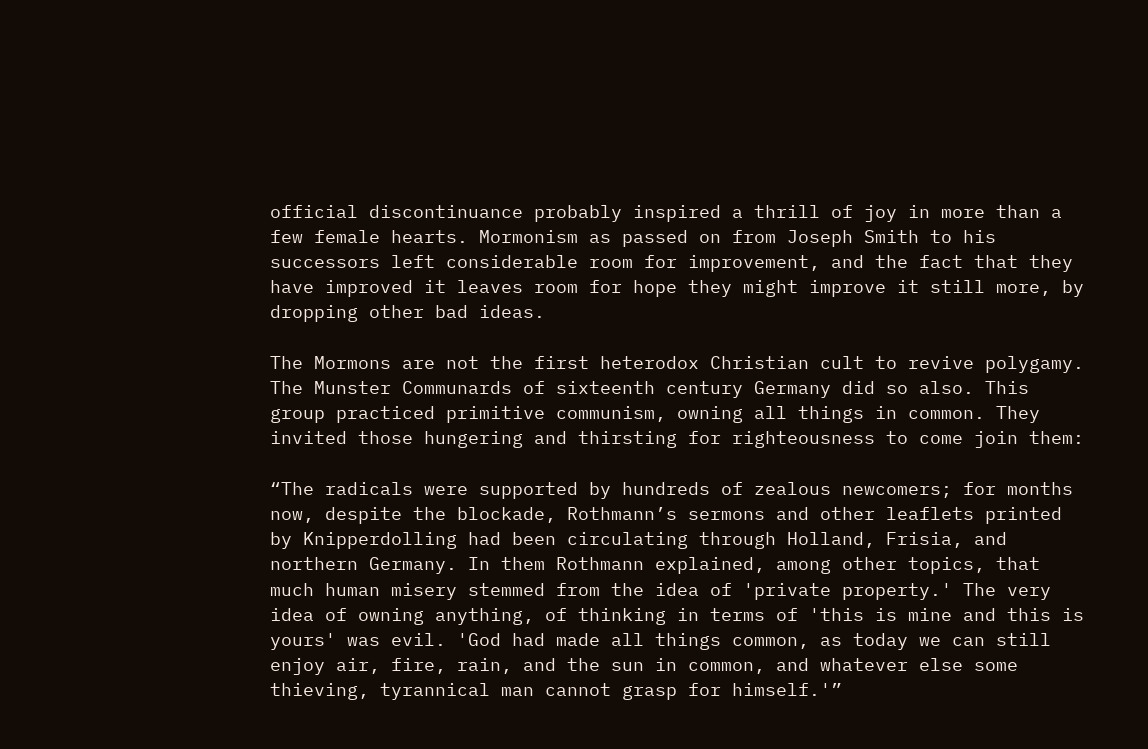official discontinuance probably inspired a thrill of joy in more than a few female hearts. Mormonism as passed on from Joseph Smith to his successors left considerable room for improvement, and the fact that they have improved it leaves room for hope they might improve it still more, by dropping other bad ideas.

The Mormons are not the first heterodox Christian cult to revive polygamy. The Munster Communards of sixteenth century Germany did so also. This group practiced primitive communism, owning all things in common. They invited those hungering and thirsting for righteousness to come join them:

“The radicals were supported by hundreds of zealous newcomers; for months now, despite the blockade, Rothmann’s sermons and other leaflets printed by Knipperdolling had been circulating through Holland, Frisia, and northern Germany. In them Rothmann explained, among other topics, that much human misery stemmed from the idea of 'private property.' The very idea of owning anything, of thinking in terms of 'this is mine and this is yours' was evil. 'God had made all things common, as today we can still enjoy air, fire, rain, and the sun in common, and whatever else some thieving, tyrannical man cannot grasp for himself.'”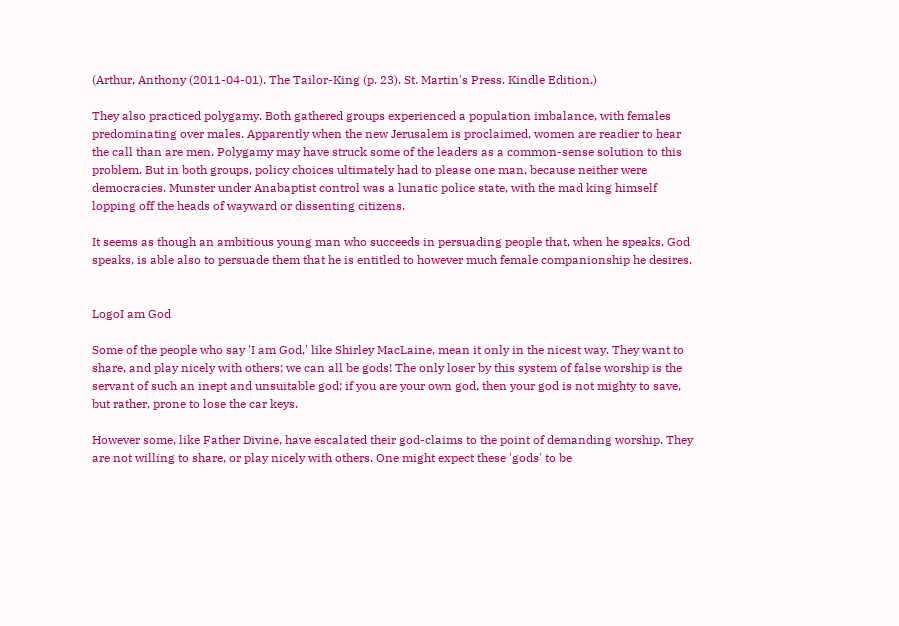(Arthur, Anthony (2011-04-01). The Tailor-King (p. 23). St. Martin's Press. Kindle Edition.)

They also practiced polygamy. Both gathered groups experienced a population imbalance, with females predominating over males. Apparently when the new Jerusalem is proclaimed, women are readier to hear the call than are men. Polygamy may have struck some of the leaders as a common-sense solution to this problem. But in both groups, policy choices ultimately had to please one man, because neither were democracies. Munster under Anabaptist control was a lunatic police state, with the mad king himself lopping off the heads of wayward or dissenting citizens.

It seems as though an ambitious young man who succeeds in persuading people that, when he speaks, God speaks, is able also to persuade them that he is entitled to however much female companionship he desires.


LogoI am God

Some of the people who say 'I am God,' like Shirley MacLaine, mean it only in the nicest way. They want to share, and play nicely with others; we can all be gods! The only loser by this system of false worship is the servant of such an inept and unsuitable god; if you are your own god, then your god is not mighty to save, but rather, prone to lose the car keys.

However some, like Father Divine, have escalated their god-claims to the point of demanding worship. They are not willing to share, or play nicely with others. One might expect these 'gods' to be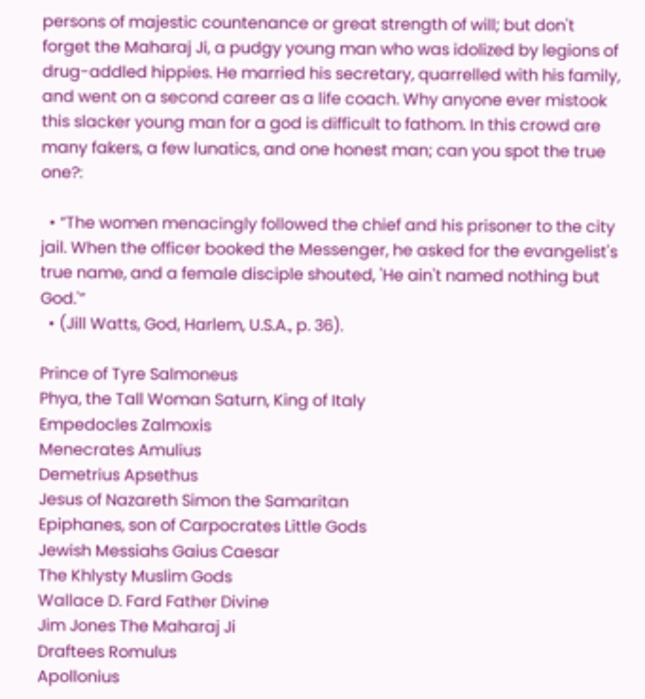persons of majestic countenance or great strength of will; but don't forget the Maharaj Ji, a pudgy young man who was idolized by legions of drug-addled hippies. He married his secretary, quarrelled with his family, and went on a second career as a life coach. Why anyone ever mistook this slacker young man for a god is difficult to fathom. In this crowd are many fakers, a few lunatics, and one honest man; can you spot the true one?:

  • “The women menacingly followed the chief and his prisoner to the city jail. When the officer booked the Messenger, he asked for the evangelist's true name, and a female disciple shouted, 'He ain't named nothing but God.'”
  • (Jill Watts, God, Harlem, U.S.A., p. 36).

Prince of Tyre Salmoneus
Phya, the Tall Woman Saturn, King of Italy
Empedocles Zalmoxis
Menecrates Amulius
Demetrius Apsethus
Jesus of Nazareth Simon the Samaritan
Epiphanes, son of Carpocrates Little Gods
Jewish Messiahs Gaius Caesar
The Khlysty Muslim Gods
Wallace D. Fard Father Divine
Jim Jones The Maharaj Ji
Draftees Romulus
Apollonius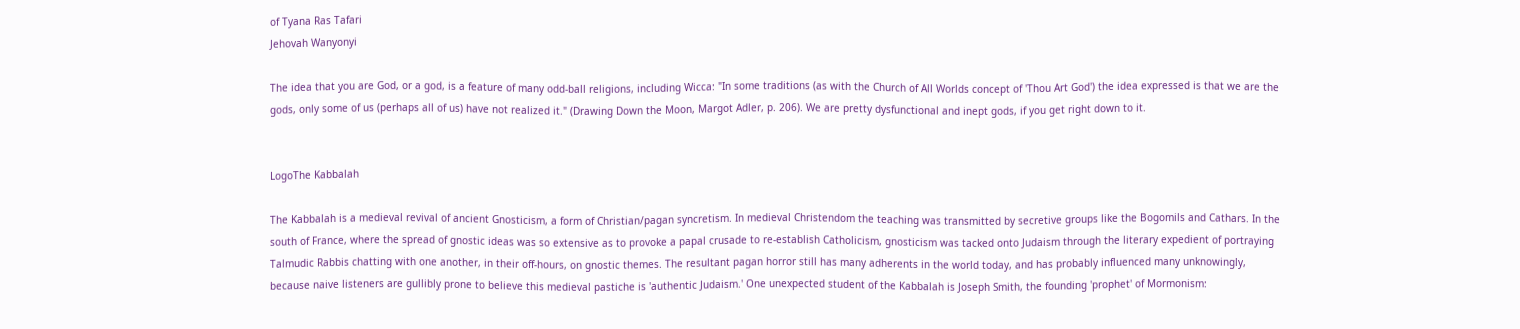of Tyana Ras Tafari
Jehovah Wanyonyi

The idea that you are God, or a god, is a feature of many odd-ball religions, including Wicca: "In some traditions (as with the Church of All Worlds concept of 'Thou Art God') the idea expressed is that we are the gods, only some of us (perhaps all of us) have not realized it." (Drawing Down the Moon, Margot Adler, p. 206). We are pretty dysfunctional and inept gods, if you get right down to it.


LogoThe Kabbalah

The Kabbalah is a medieval revival of ancient Gnosticism, a form of Christian/pagan syncretism. In medieval Christendom the teaching was transmitted by secretive groups like the Bogomils and Cathars. In the south of France, where the spread of gnostic ideas was so extensive as to provoke a papal crusade to re-establish Catholicism, gnosticism was tacked onto Judaism through the literary expedient of portraying Talmudic Rabbis chatting with one another, in their off-hours, on gnostic themes. The resultant pagan horror still has many adherents in the world today, and has probably influenced many unknowingly, because naive listeners are gullibly prone to believe this medieval pastiche is 'authentic Judaism.' One unexpected student of the Kabbalah is Joseph Smith, the founding 'prophet' of Mormonism: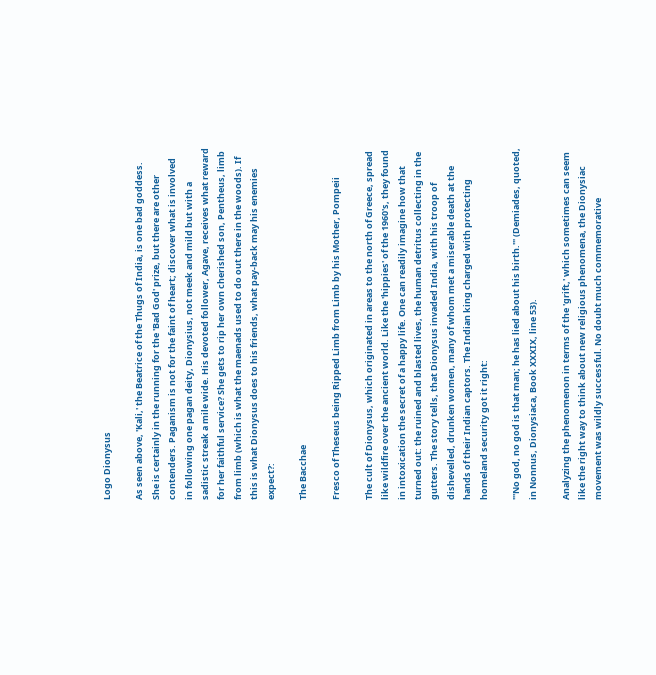Logo Dionysus

As seen above, 'Kali,' the Beatrice of the Thugs of India, is one bad goddess. She is certainly in the running for the 'Bad God' prize, but there are other contenders. Paganism is not for the faint of heart; discover what is involved in following one pagan deity, Dionysius, not meek and mild but with a sadistic streak a mile wide. His devoted follower, Agave, receives what reward for her faithful service? She gets to rip her own cherished son, Pentheus, limb from limb (which is what the maenads used to do out there in the woods). If this is what Dionysus does to his friends, what pay-back may his enemies expect?:

The Bacchae

Fresco of Theseus being Ripped Limb from Limb by his Mother, Pompeii

The cult of Dionysus, which originated in areas to the north of Greece, spread like wildfire over the ancient world. Like the 'hippies' of the 1960's, they found in intoxication the secret of a happy life. One can readily imagine how that turned out: the ruined and blasted lives, the human detritus collecting in the gutters. The story tells, that Dionysus invaded India, with his troop of dishevelled, drunken women, many of whom met a miserable death at the hands of their Indian captors. The Indian king charged with protecting homeland security got it right:

"'No god, no god is that man; he has lied about his birth.'" (Demiades, quoted, in Nonnus, Dionysiaca, Book XXXIX, line 53).

Analyzing the phenomenon in terms of the 'grift,' which sometimes can seem like the right way to think about new religious phenomena, the Dionysiac movement was wildly successful. No doubt much commemorative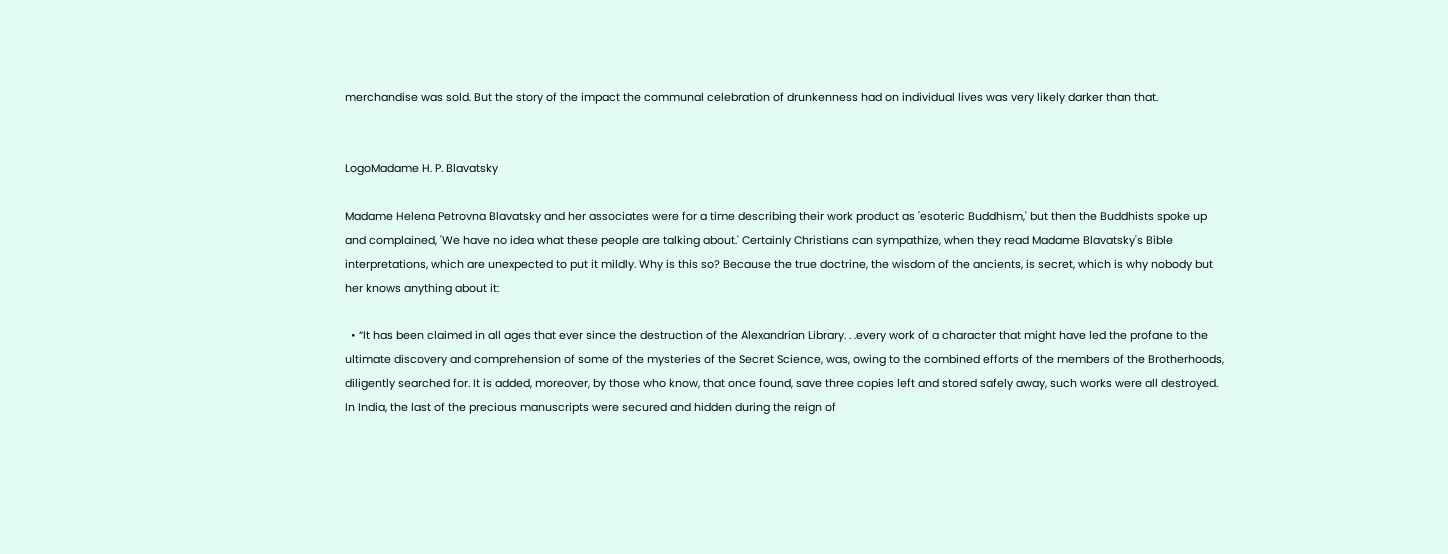merchandise was sold. But the story of the impact the communal celebration of drunkenness had on individual lives was very likely darker than that.


LogoMadame H. P. Blavatsky

Madame Helena Petrovna Blavatsky and her associates were for a time describing their work product as 'esoteric Buddhism,' but then the Buddhists spoke up and complained, 'We have no idea what these people are talking about.' Certainly Christians can sympathize, when they read Madame Blavatsky's Bible interpretations, which are unexpected to put it mildly. Why is this so? Because the true doctrine, the wisdom of the ancients, is secret, which is why nobody but her knows anything about it:

  • “It has been claimed in all ages that ever since the destruction of the Alexandrian Library. . .every work of a character that might have led the profane to the ultimate discovery and comprehension of some of the mysteries of the Secret Science, was, owing to the combined efforts of the members of the Brotherhoods, diligently searched for. It is added, moreover, by those who know, that once found, save three copies left and stored safely away, such works were all destroyed. In India, the last of the precious manuscripts were secured and hidden during the reign of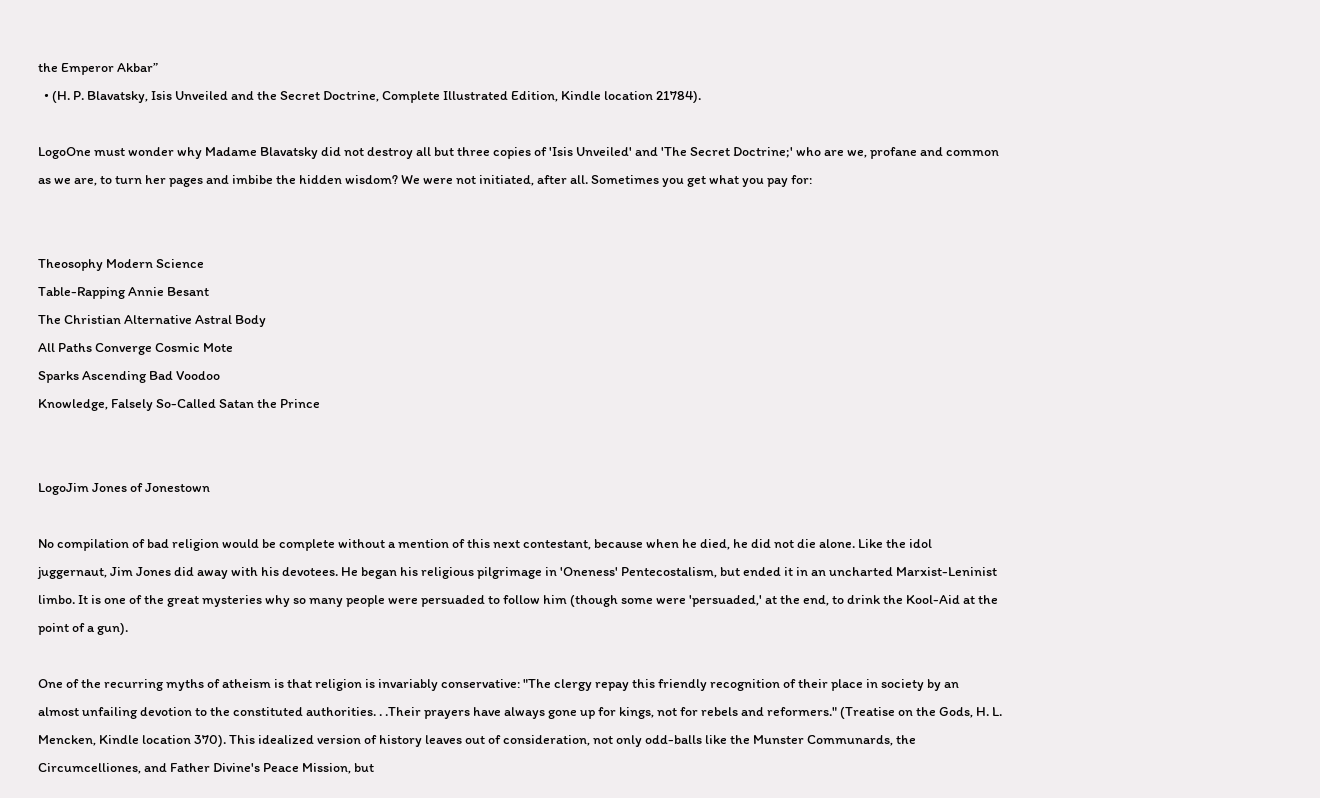the Emperor Akbar”
  • (H. P. Blavatsky, Isis Unveiled and the Secret Doctrine, Complete Illustrated Edition, Kindle location 21784).

LogoOne must wonder why Madame Blavatsky did not destroy all but three copies of 'Isis Unveiled' and 'The Secret Doctrine;' who are we, profane and common as we are, to turn her pages and imbibe the hidden wisdom? We were not initiated, after all. Sometimes you get what you pay for:


Theosophy Modern Science
Table-Rapping Annie Besant
The Christian Alternative Astral Body
All Paths Converge Cosmic Mote
Sparks Ascending Bad Voodoo
Knowledge, Falsely So-Called Satan the Prince


LogoJim Jones of Jonestown

No compilation of bad religion would be complete without a mention of this next contestant, because when he died, he did not die alone. Like the idol juggernaut, Jim Jones did away with his devotees. He began his religious pilgrimage in 'Oneness' Pentecostalism, but ended it in an uncharted Marxist-Leninist limbo. It is one of the great mysteries why so many people were persuaded to follow him (though some were 'persuaded,' at the end, to drink the Kool-Aid at the point of a gun).

One of the recurring myths of atheism is that religion is invariably conservative: "The clergy repay this friendly recognition of their place in society by an almost unfailing devotion to the constituted authorities. . .Their prayers have always gone up for kings, not for rebels and reformers." (Treatise on the Gods, H. L. Mencken, Kindle location 370). This idealized version of history leaves out of consideration, not only odd-balls like the Munster Communards, the Circumcelliones, and Father Divine's Peace Mission, but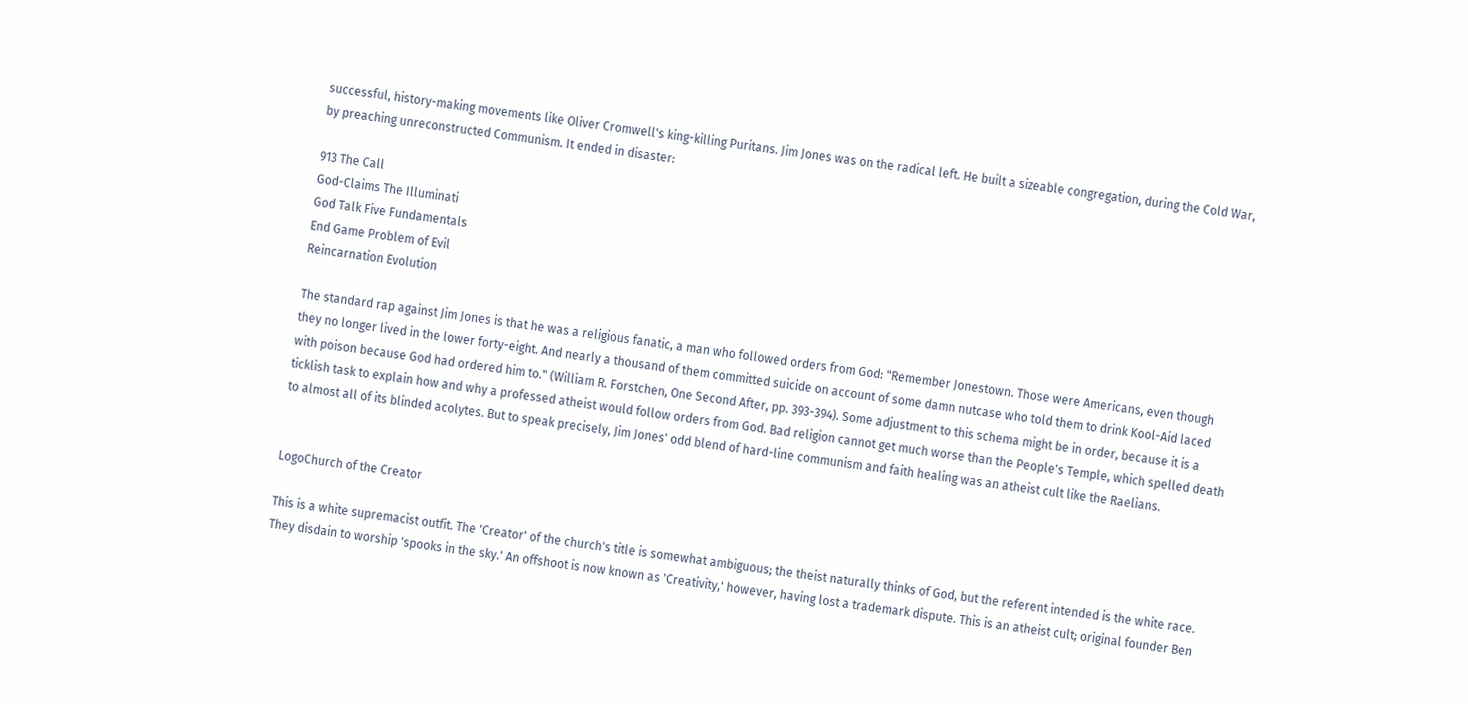successful, history-making movements like Oliver Cromwell's king-killing Puritans. Jim Jones was on the radical left. He built a sizeable congregation, during the Cold War, by preaching unreconstructed Communism. It ended in disaster:

913 The Call
God-Claims The Illuminati
God Talk Five Fundamentals
End Game Problem of Evil
Reincarnation Evolution

The standard rap against Jim Jones is that he was a religious fanatic, a man who followed orders from God: "Remember Jonestown. Those were Americans, even though they no longer lived in the lower forty-eight. And nearly a thousand of them committed suicide on account of some damn nutcase who told them to drink Kool-Aid laced with poison because God had ordered him to." (William R. Forstchen, One Second After, pp. 393-394). Some adjustment to this schema might be in order, because it is a ticklish task to explain how and why a professed atheist would follow orders from God. Bad religion cannot get much worse than the People's Temple, which spelled death to almost all of its blinded acolytes. But to speak precisely, Jim Jones' odd blend of hard-line communism and faith healing was an atheist cult like the Raelians.


LogoChurch of the Creator

This is a white supremacist outfit. The 'Creator' of the church's title is somewhat ambiguous; the theist naturally thinks of God, but the referent intended is the white race. They disdain to worship 'spooks in the sky.' An offshoot is now known as 'Creativity,' however, having lost a trademark dispute. This is an atheist cult; original founder Ben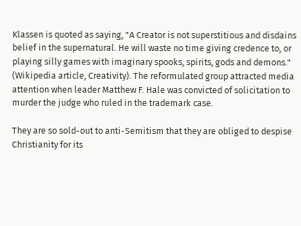Klassen is quoted as saying, "A Creator is not superstitious and disdains belief in the supernatural. He will waste no time giving credence to, or playing silly games with imaginary spooks, spirits, gods and demons." (Wikipedia article, Creativity). The reformulated group attracted media attention when leader Matthew F. Hale was convicted of solicitation to murder the judge who ruled in the trademark case.

They are so sold-out to anti-Semitism that they are obliged to despise Christianity for its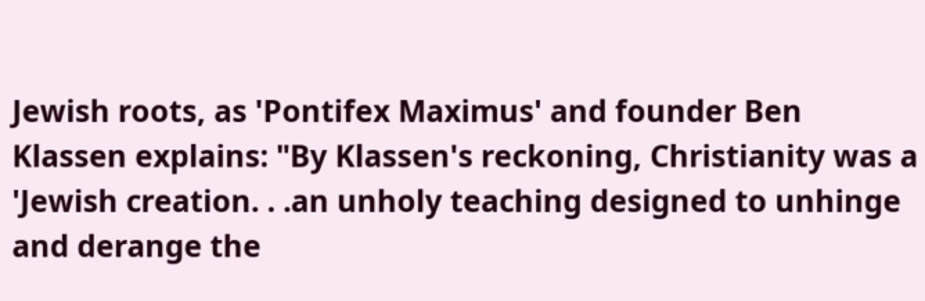Jewish roots, as 'Pontifex Maximus' and founder Ben Klassen explains: "By Klassen's reckoning, Christianity was a 'Jewish creation. . .an unholy teaching designed to unhinge and derange the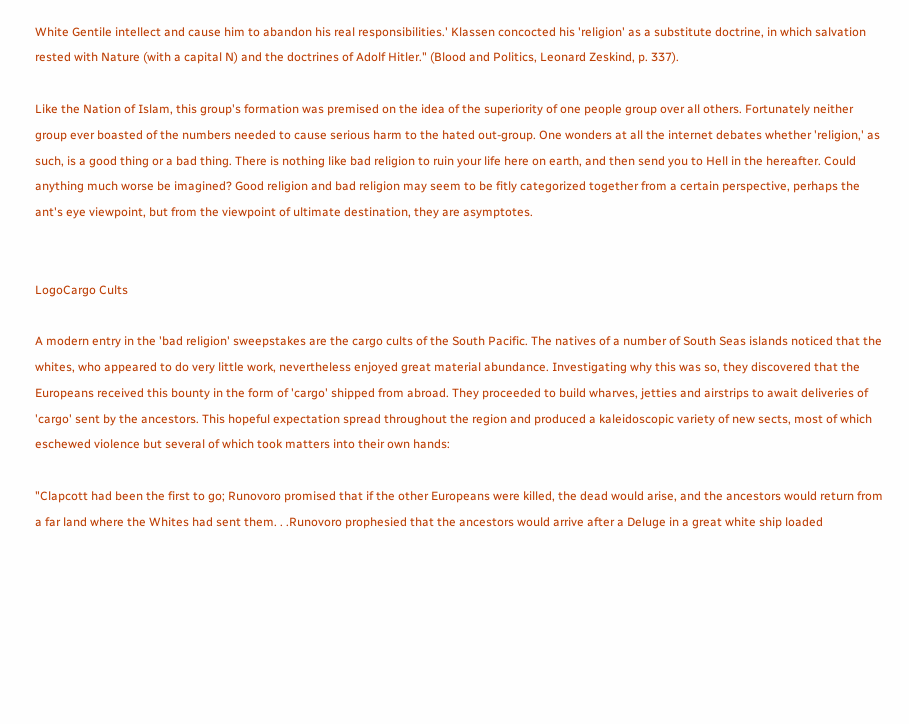White Gentile intellect and cause him to abandon his real responsibilities.' Klassen concocted his 'religion' as a substitute doctrine, in which salvation rested with Nature (with a capital N) and the doctrines of Adolf Hitler." (Blood and Politics, Leonard Zeskind, p. 337).

Like the Nation of Islam, this group's formation was premised on the idea of the superiority of one people group over all others. Fortunately neither group ever boasted of the numbers needed to cause serious harm to the hated out-group. One wonders at all the internet debates whether 'religion,' as such, is a good thing or a bad thing. There is nothing like bad religion to ruin your life here on earth, and then send you to Hell in the hereafter. Could anything much worse be imagined? Good religion and bad religion may seem to be fitly categorized together from a certain perspective, perhaps the ant's eye viewpoint, but from the viewpoint of ultimate destination, they are asymptotes.


LogoCargo Cults

A modern entry in the 'bad religion' sweepstakes are the cargo cults of the South Pacific. The natives of a number of South Seas islands noticed that the whites, who appeared to do very little work, nevertheless enjoyed great material abundance. Investigating why this was so, they discovered that the Europeans received this bounty in the form of 'cargo' shipped from abroad. They proceeded to build wharves, jetties and airstrips to await deliveries of 'cargo' sent by the ancestors. This hopeful expectation spread throughout the region and produced a kaleidoscopic variety of new sects, most of which eschewed violence but several of which took matters into their own hands:

"Clapcott had been the first to go; Runovoro promised that if the other Europeans were killed, the dead would arise, and the ancestors would return from a far land where the Whites had sent them. . .Runovoro prophesied that the ancestors would arrive after a Deluge in a great white ship loaded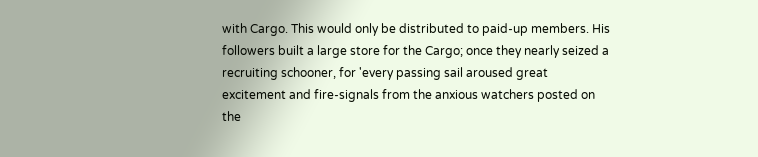with Cargo. This would only be distributed to paid-up members. His followers built a large store for the Cargo; once they nearly seized a recruiting schooner, for 'every passing sail aroused great excitement and fire-signals from the anxious watchers posted on the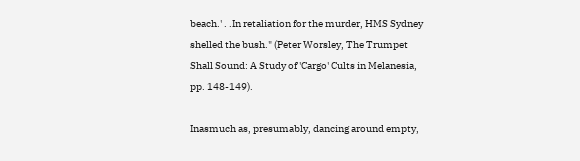beach.' . .In retaliation for the murder, HMS Sydney shelled the bush." (Peter Worsley, The Trumpet Shall Sound: A Study of 'Cargo' Cults in Melanesia, pp. 148-149).

Inasmuch as, presumably, dancing around empty,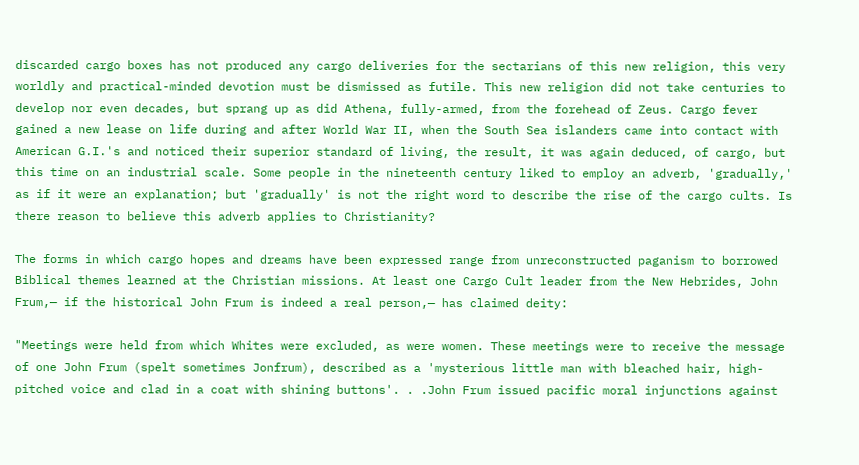discarded cargo boxes has not produced any cargo deliveries for the sectarians of this new religion, this very worldly and practical-minded devotion must be dismissed as futile. This new religion did not take centuries to develop nor even decades, but sprang up as did Athena, fully-armed, from the forehead of Zeus. Cargo fever gained a new lease on life during and after World War II, when the South Sea islanders came into contact with American G.I.'s and noticed their superior standard of living, the result, it was again deduced, of cargo, but this time on an industrial scale. Some people in the nineteenth century liked to employ an adverb, 'gradually,' as if it were an explanation; but 'gradually' is not the right word to describe the rise of the cargo cults. Is there reason to believe this adverb applies to Christianity?

The forms in which cargo hopes and dreams have been expressed range from unreconstructed paganism to borrowed Biblical themes learned at the Christian missions. At least one Cargo Cult leader from the New Hebrides, John Frum,— if the historical John Frum is indeed a real person,— has claimed deity:

"Meetings were held from which Whites were excluded, as were women. These meetings were to receive the message of one John Frum (spelt sometimes Jonfrum), described as a 'mysterious little man with bleached hair, high-pitched voice and clad in a coat with shining buttons'. . .John Frum issued pacific moral injunctions against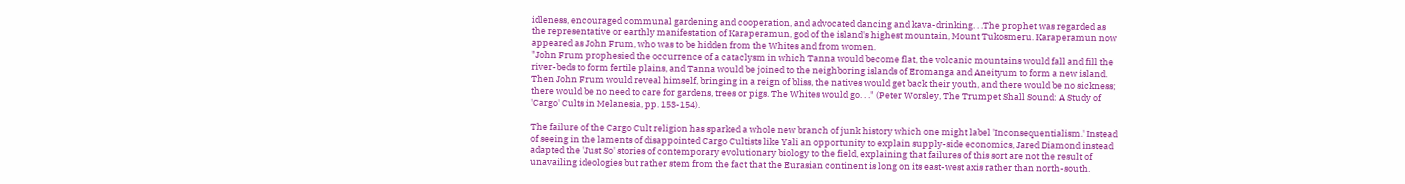idleness, encouraged communal gardening and cooperation, and advocated dancing and kava-drinking. . .The prophet was regarded as the representative or earthly manifestation of Karaperamun, god of the island's highest mountain, Mount Tukosmeru. Karaperamun now appeared as John Frum, who was to be hidden from the Whites and from women.
"John Frum prophesied the occurrence of a cataclysm in which Tanna would become flat, the volcanic mountains would fall and fill the river-beds to form fertile plains, and Tanna would be joined to the neighboring islands of Eromanga and Aneityum to form a new island. Then John Frum would reveal himself, bringing in a reign of bliss, the natives would get back their youth, and there would be no sickness; there would be no need to care for gardens, trees or pigs. The Whites would go. . ." (Peter Worsley, The Trumpet Shall Sound: A Study of 'Cargo' Cults in Melanesia, pp. 153-154).

The failure of the Cargo Cult religion has sparked a whole new branch of junk history which one might label 'Inconsequentialism.' Instead of seeing in the laments of disappointed Cargo Cultists like Yali an opportunity to explain supply-side economics, Jared Diamond instead adapted the 'Just So' stories of contemporary evolutionary biology to the field, explaining that failures of this sort are not the result of unavailing ideologies but rather stem from the fact that the Eurasian continent is long on its east-west axis rather than north-south.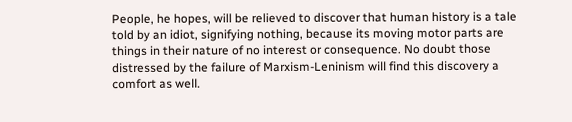People, he hopes, will be relieved to discover that human history is a tale told by an idiot, signifying nothing, because its moving motor parts are things in their nature of no interest or consequence. No doubt those distressed by the failure of Marxism-Leninism will find this discovery a comfort as well.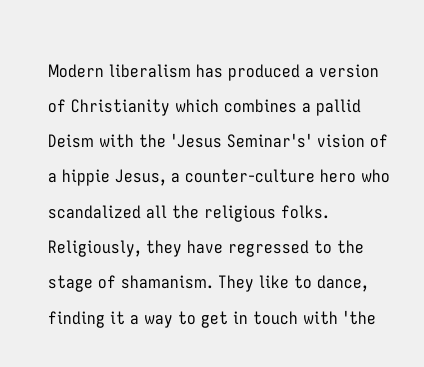Modern liberalism has produced a version of Christianity which combines a pallid Deism with the 'Jesus Seminar's' vision of a hippie Jesus, a counter-culture hero who scandalized all the religious folks. Religiously, they have regressed to the stage of shamanism. They like to dance, finding it a way to get in touch with 'the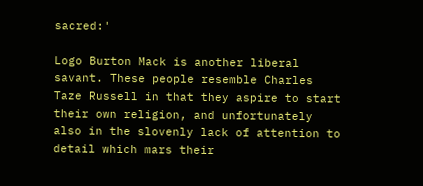sacred:'

Logo Burton Mack is another liberal savant. These people resemble Charles Taze Russell in that they aspire to start their own religion, and unfortunately also in the slovenly lack of attention to detail which mars their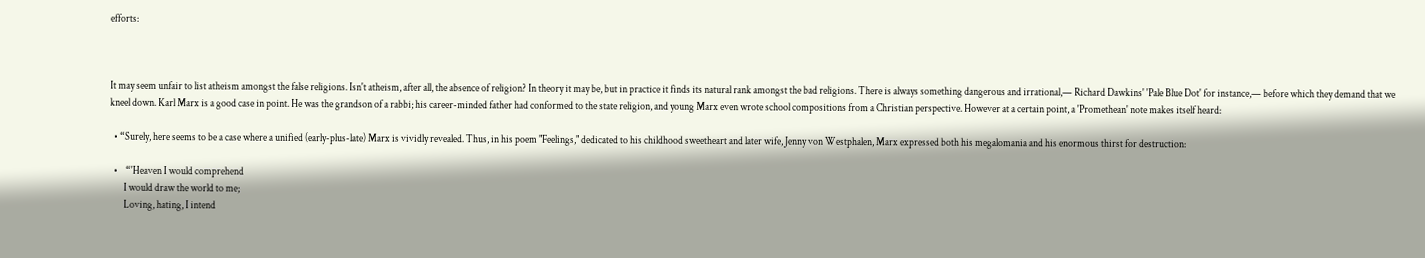efforts:



It may seem unfair to list atheism amongst the false religions. Isn't atheism, after all, the absence of religion? In theory it may be, but in practice it finds its natural rank amongst the bad religions. There is always something dangerous and irrational,— Richard Dawkins' 'Pale Blue Dot' for instance,— before which they demand that we kneel down. Karl Marx is a good case in point. He was the grandson of a rabbi; his career-minded father had conformed to the state religion, and young Marx even wrote school compositions from a Christian perspective. However at a certain point, a 'Promethean' note makes itself heard:

  • “Surely, here seems to be a case where a unified (early-plus-late) Marx is vividly revealed. Thus, in his poem "Feelings," dedicated to his childhood sweetheart and later wife, Jenny von Westphalen, Marx expressed both his megalomania and his enormous thirst for destruction:

  •    “'Heaven I would comprehend
       I would draw the world to me;
       Loving, hating, I intend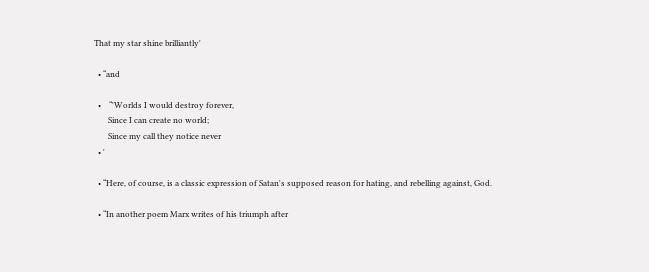That my star shine brilliantly'

  • “and

  •    “'Worlds I would destroy forever,
       Since I can create no world;
       Since my call they notice never
  • '

  • “Here, of course, is a classic expression of Satan's supposed reason for hating, and rebelling against, God.

  • “In another poem Marx writes of his triumph after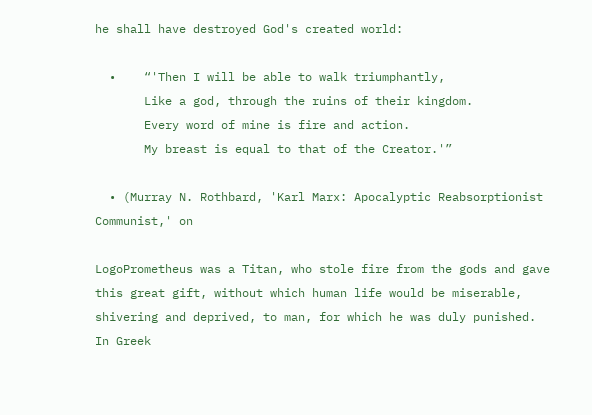he shall have destroyed God's created world:

  •    “'Then I will be able to walk triumphantly,
       Like a god, through the ruins of their kingdom.
       Every word of mine is fire and action.
       My breast is equal to that of the Creator.'”

  • (Murray N. Rothbard, 'Karl Marx: Apocalyptic Reabsorptionist Communist,' on

LogoPrometheus was a Titan, who stole fire from the gods and gave this great gift, without which human life would be miserable, shivering and deprived, to man, for which he was duly punished. In Greek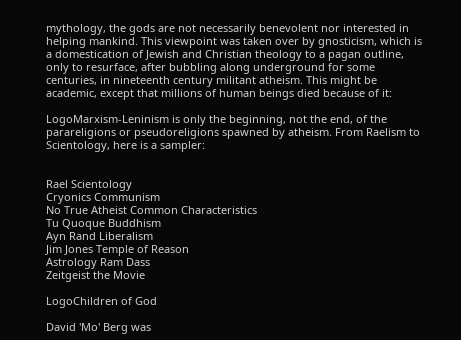mythology, the gods are not necessarily benevolent nor interested in helping mankind. This viewpoint was taken over by gnosticism, which is a domestication of Jewish and Christian theology to a pagan outline, only to resurface, after bubbling along underground for some centuries, in nineteenth century militant atheism. This might be academic, except that millions of human beings died because of it:

LogoMarxism-Leninism is only the beginning, not the end, of the parareligions or pseudoreligions spawned by atheism. From Raelism to Scientology, here is a sampler:


Rael Scientology
Cryonics Communism
No True Atheist Common Characteristics
Tu Quoque Buddhism
Ayn Rand Liberalism
Jim Jones Temple of Reason
Astrology Ram Dass
Zeitgeist the Movie

LogoChildren of God

David 'Mo' Berg was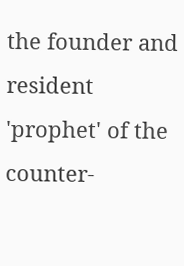the founder and resident 'prophet' of the counter-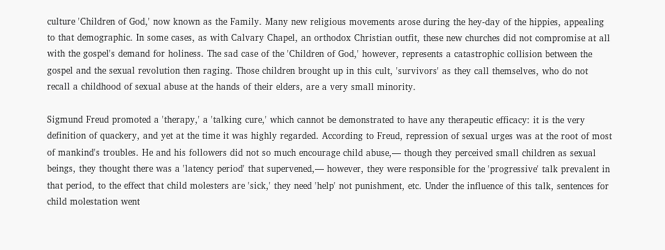culture 'Children of God,' now known as the Family. Many new religious movements arose during the hey-day of the hippies, appealing to that demographic. In some cases, as with Calvary Chapel, an orthodox Christian outfit, these new churches did not compromise at all with the gospel's demand for holiness. The sad case of the 'Children of God,' however, represents a catastrophic collision between the gospel and the sexual revolution then raging. Those children brought up in this cult, 'survivors' as they call themselves, who do not recall a childhood of sexual abuse at the hands of their elders, are a very small minority.

Sigmund Freud promoted a 'therapy,' a 'talking cure,' which cannot be demonstrated to have any therapeutic efficacy: it is the very definition of quackery, and yet at the time it was highly regarded. According to Freud, repression of sexual urges was at the root of most of mankind's troubles. He and his followers did not so much encourage child abuse,— though they perceived small children as sexual beings, they thought there was a 'latency period' that supervened,— however, they were responsible for the 'progressive' talk prevalent in that period, to the effect that child molesters are 'sick,' they need 'help' not punishment, etc. Under the influence of this talk, sentences for child molestation went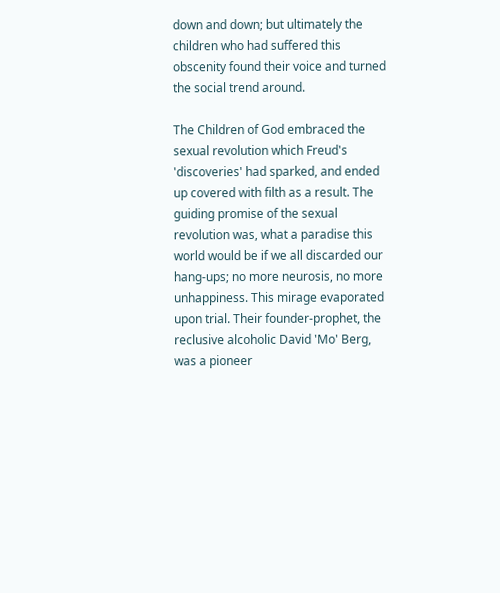down and down; but ultimately the children who had suffered this obscenity found their voice and turned the social trend around.

The Children of God embraced the sexual revolution which Freud's 'discoveries' had sparked, and ended up covered with filth as a result. The guiding promise of the sexual revolution was, what a paradise this world would be if we all discarded our hang-ups; no more neurosis, no more unhappiness. This mirage evaporated upon trial. Their founder-prophet, the reclusive alcoholic David 'Mo' Berg, was a pioneer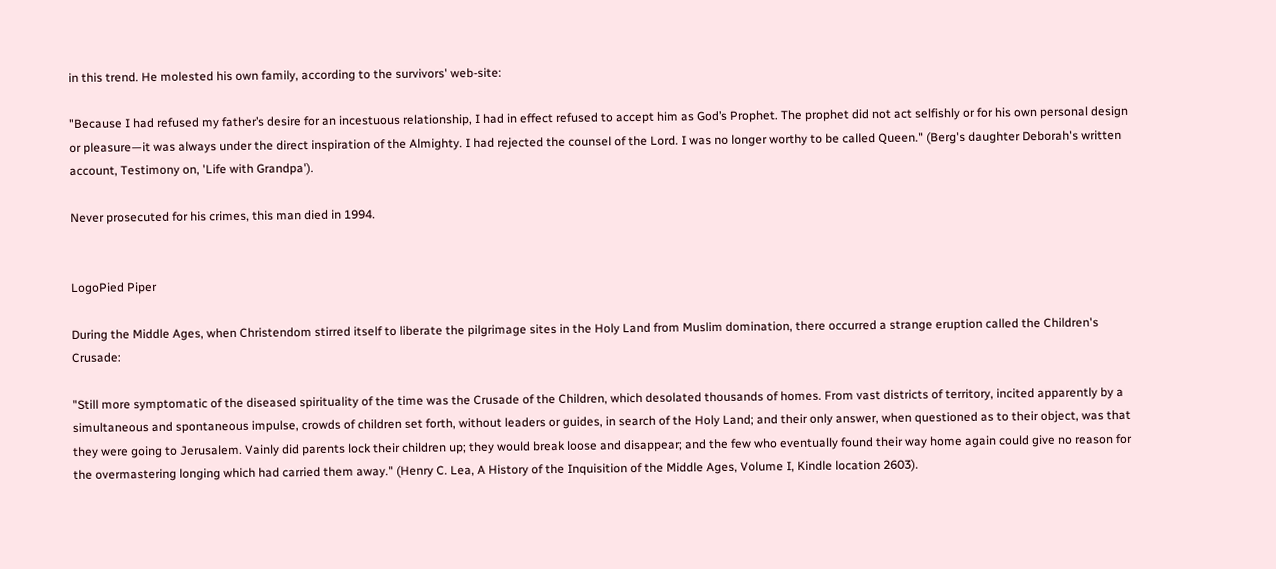in this trend. He molested his own family, according to the survivors' web-site:

"Because I had refused my father’s desire for an incestuous relationship, I had in effect refused to accept him as God’s Prophet. The prophet did not act selfishly or for his own personal design or pleasure—it was always under the direct inspiration of the Almighty. I had rejected the counsel of the Lord. I was no longer worthy to be called Queen." (Berg's daughter Deborah's written account, Testimony on, 'Life with Grandpa').

Never prosecuted for his crimes, this man died in 1994.


LogoPied Piper

During the Middle Ages, when Christendom stirred itself to liberate the pilgrimage sites in the Holy Land from Muslim domination, there occurred a strange eruption called the Children's Crusade:

"Still more symptomatic of the diseased spirituality of the time was the Crusade of the Children, which desolated thousands of homes. From vast districts of territory, incited apparently by a simultaneous and spontaneous impulse, crowds of children set forth, without leaders or guides, in search of the Holy Land; and their only answer, when questioned as to their object, was that they were going to Jerusalem. Vainly did parents lock their children up; they would break loose and disappear; and the few who eventually found their way home again could give no reason for the overmastering longing which had carried them away." (Henry C. Lea, A History of the Inquisition of the Middle Ages, Volume I, Kindle location 2603).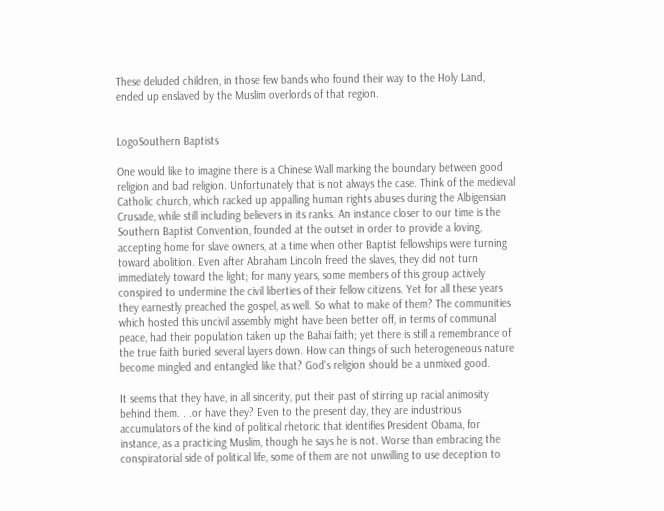These deluded children, in those few bands who found their way to the Holy Land, ended up enslaved by the Muslim overlords of that region.


LogoSouthern Baptists

One would like to imagine there is a Chinese Wall marking the boundary between good religion and bad religion. Unfortunately that is not always the case. Think of the medieval Catholic church, which racked up appalling human rights abuses during the Albigensian Crusade, while still including believers in its ranks. An instance closer to our time is the Southern Baptist Convention, founded at the outset in order to provide a loving, accepting home for slave owners, at a time when other Baptist fellowships were turning toward abolition. Even after Abraham Lincoln freed the slaves, they did not turn immediately toward the light; for many years, some members of this group actively conspired to undermine the civil liberties of their fellow citizens. Yet for all these years they earnestly preached the gospel, as well. So what to make of them? The communities which hosted this uncivil assembly might have been better off, in terms of communal peace, had their population taken up the Bahai faith; yet there is still a remembrance of the true faith buried several layers down. How can things of such heterogeneous nature become mingled and entangled like that? God's religion should be a unmixed good.

It seems that they have, in all sincerity, put their past of stirring up racial animosity behind them. . .or have they? Even to the present day, they are industrious accumulators of the kind of political rhetoric that identifies President Obama, for instance, as a practicing Muslim, though he says he is not. Worse than embracing the conspiratorial side of political life, some of them are not unwilling to use deception to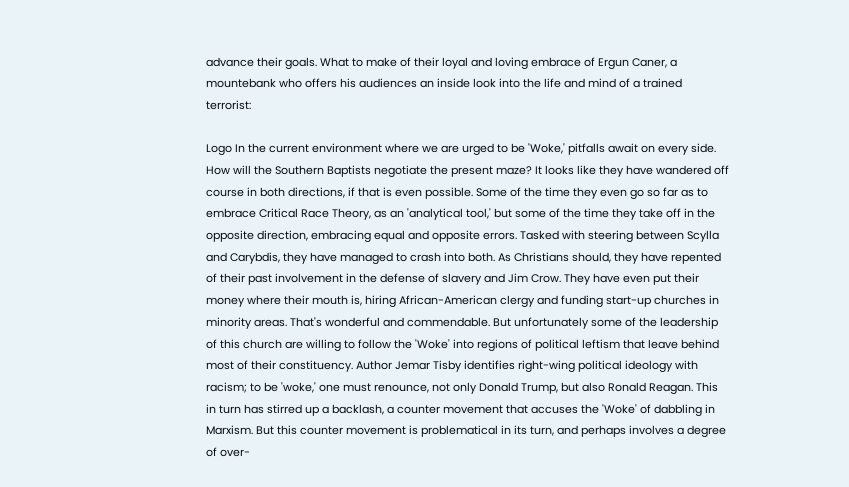advance their goals. What to make of their loyal and loving embrace of Ergun Caner, a mountebank who offers his audiences an inside look into the life and mind of a trained terrorist:

Logo In the current environment where we are urged to be 'Woke,' pitfalls await on every side. How will the Southern Baptists negotiate the present maze? It looks like they have wandered off course in both directions, if that is even possible. Some of the time they even go so far as to embrace Critical Race Theory, as an 'analytical tool,' but some of the time they take off in the opposite direction, embracing equal and opposite errors. Tasked with steering between Scylla and Carybdis, they have managed to crash into both. As Christians should, they have repented of their past involvement in the defense of slavery and Jim Crow. They have even put their money where their mouth is, hiring African-American clergy and funding start-up churches in minority areas. That's wonderful and commendable. But unfortunately some of the leadership of this church are willing to follow the 'Woke' into regions of political leftism that leave behind most of their constituency. Author Jemar Tisby identifies right-wing political ideology with racism; to be 'woke,' one must renounce, not only Donald Trump, but also Ronald Reagan. This in turn has stirred up a backlash, a counter movement that accuses the 'Woke' of dabbling in Marxism. But this counter movement is problematical in its turn, and perhaps involves a degree of over-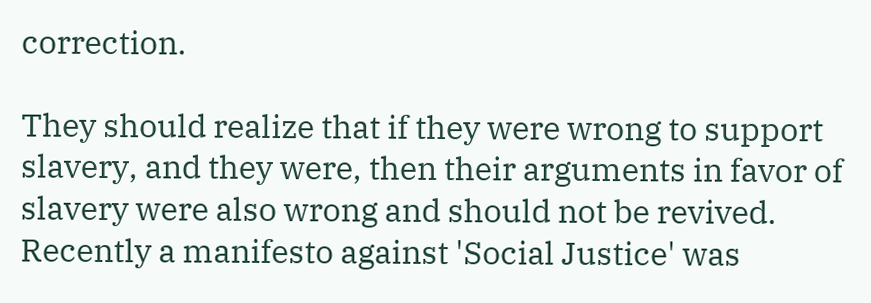correction.

They should realize that if they were wrong to support slavery, and they were, then their arguments in favor of slavery were also wrong and should not be revived. Recently a manifesto against 'Social Justice' was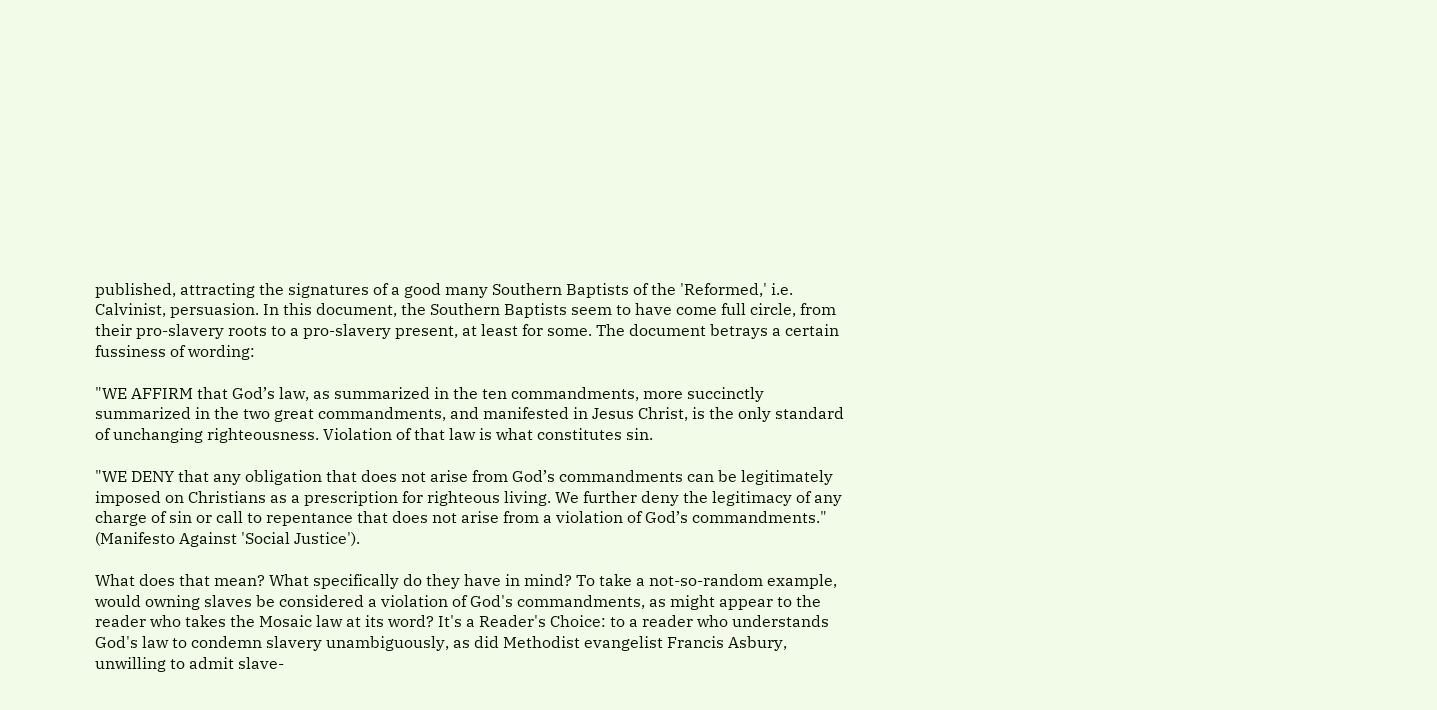published, attracting the signatures of a good many Southern Baptists of the 'Reformed,' i.e. Calvinist, persuasion. In this document, the Southern Baptists seem to have come full circle, from their pro-slavery roots to a pro-slavery present, at least for some. The document betrays a certain fussiness of wording:

"WE AFFIRM that God’s law, as summarized in the ten commandments, more succinctly summarized in the two great commandments, and manifested in Jesus Christ, is the only standard of unchanging righteousness. Violation of that law is what constitutes sin.

"WE DENY that any obligation that does not arise from God’s commandments can be legitimately imposed on Christians as a prescription for righteous living. We further deny the legitimacy of any charge of sin or call to repentance that does not arise from a violation of God’s commandments." (Manifesto Against 'Social Justice').

What does that mean? What specifically do they have in mind? To take a not-so-random example, would owning slaves be considered a violation of God's commandments, as might appear to the reader who takes the Mosaic law at its word? It's a Reader's Choice: to a reader who understands God's law to condemn slavery unambiguously, as did Methodist evangelist Francis Asbury, unwilling to admit slave-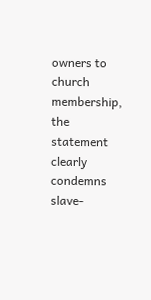owners to church membership, the statement clearly condemns slave-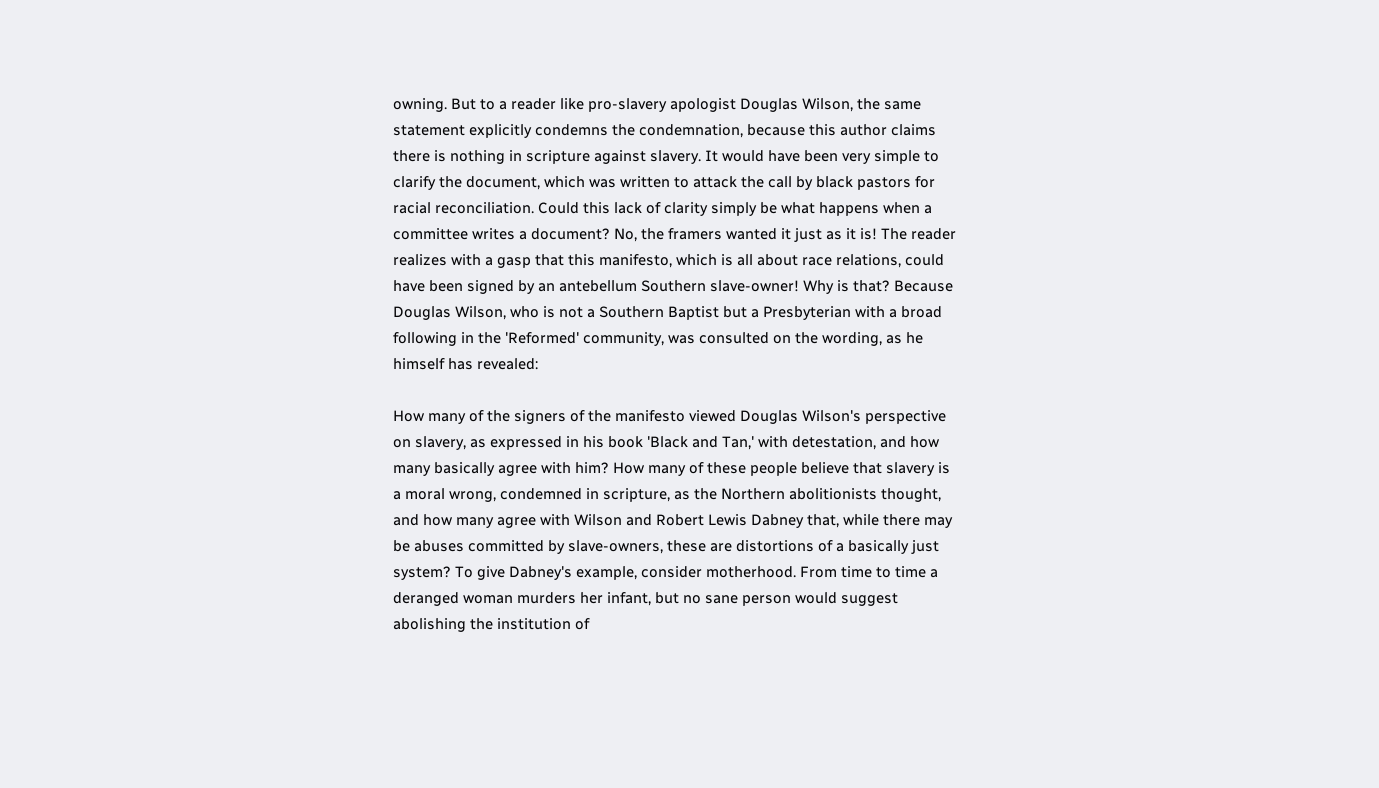owning. But to a reader like pro-slavery apologist Douglas Wilson, the same statement explicitly condemns the condemnation, because this author claims there is nothing in scripture against slavery. It would have been very simple to clarify the document, which was written to attack the call by black pastors for racial reconciliation. Could this lack of clarity simply be what happens when a committee writes a document? No, the framers wanted it just as it is! The reader realizes with a gasp that this manifesto, which is all about race relations, could have been signed by an antebellum Southern slave-owner! Why is that? Because Douglas Wilson, who is not a Southern Baptist but a Presbyterian with a broad following in the 'Reformed' community, was consulted on the wording, as he himself has revealed:

How many of the signers of the manifesto viewed Douglas Wilson's perspective on slavery, as expressed in his book 'Black and Tan,' with detestation, and how many basically agree with him? How many of these people believe that slavery is a moral wrong, condemned in scripture, as the Northern abolitionists thought, and how many agree with Wilson and Robert Lewis Dabney that, while there may be abuses committed by slave-owners, these are distortions of a basically just system? To give Dabney's example, consider motherhood. From time to time a deranged woman murders her infant, but no sane person would suggest abolishing the institution of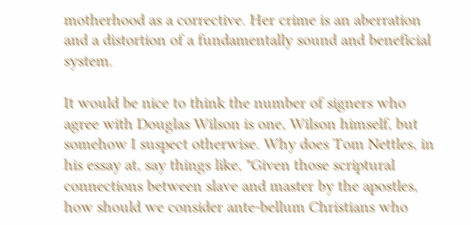motherhood as a corrective. Her crime is an aberration and a distortion of a fundamentally sound and beneficial system.

It would be nice to think the number of signers who agree with Douglas Wilson is one, Wilson himself, but somehow I suspect otherwise. Why does Tom Nettles, in his essay at, say things like, "Given those scriptural connections between slave and master by the apostles, how should we consider ante-bellum Christians who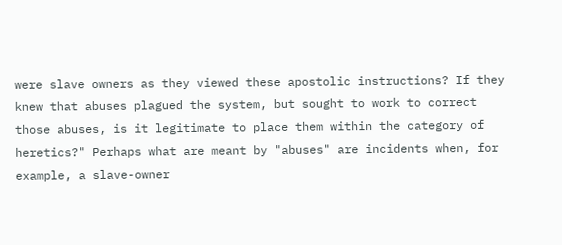were slave owners as they viewed these apostolic instructions? If they knew that abuses plagued the system, but sought to work to correct those abuses, is it legitimate to place them within the category of heretics?" Perhaps what are meant by "abuses" are incidents when, for example, a slave-owner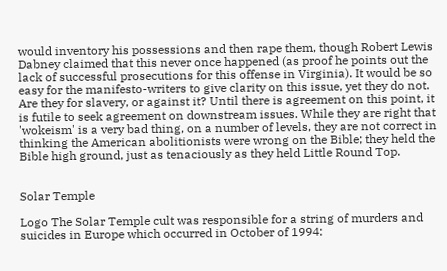would inventory his possessions and then rape them, though Robert Lewis Dabney claimed that this never once happened (as proof he points out the lack of successful prosecutions for this offense in Virginia). It would be so easy for the manifesto-writers to give clarity on this issue, yet they do not. Are they for slavery, or against it? Until there is agreement on this point, it is futile to seek agreement on downstream issues. While they are right that 'wokeism' is a very bad thing, on a number of levels, they are not correct in thinking the American abolitionists were wrong on the Bible; they held the Bible high ground, just as tenaciously as they held Little Round Top.


Solar Temple

Logo The Solar Temple cult was responsible for a string of murders and suicides in Europe which occurred in October of 1994: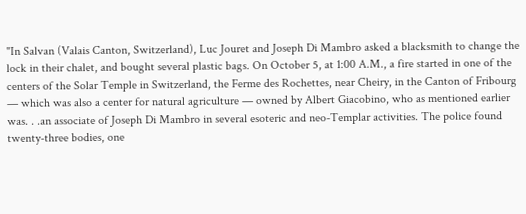"In Salvan (Valais Canton, Switzerland), Luc Jouret and Joseph Di Mambro asked a blacksmith to change the lock in their chalet, and bought several plastic bags. On October 5, at 1:00 A.M., a fire started in one of the centers of the Solar Temple in Switzerland, the Ferme des Rochettes, near Cheiry, in the Canton of Fribourg — which was also a center for natural agriculture — owned by Albert Giacobino, who as mentioned earlier was. . .an associate of Joseph Di Mambro in several esoteric and neo-Templar activities. The police found twenty-three bodies, one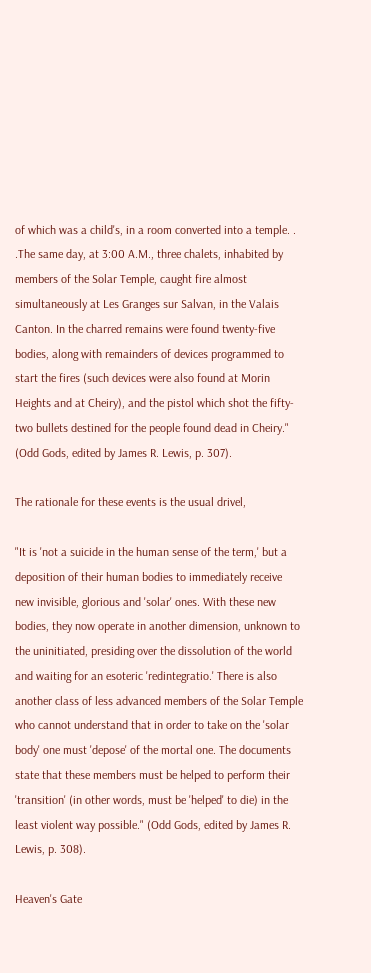of which was a child's, in a room converted into a temple. . .The same day, at 3:00 A.M., three chalets, inhabited by members of the Solar Temple, caught fire almost simultaneously at Les Granges sur Salvan, in the Valais Canton. In the charred remains were found twenty-five bodies, along with remainders of devices programmed to start the fires (such devices were also found at Morin Heights and at Cheiry), and the pistol which shot the fifty-two bullets destined for the people found dead in Cheiry." (Odd Gods, edited by James R. Lewis, p. 307).

The rationale for these events is the usual drivel,

"It is 'not a suicide in the human sense of the term,' but a deposition of their human bodies to immediately receive new invisible, glorious and 'solar' ones. With these new bodies, they now operate in another dimension, unknown to the uninitiated, presiding over the dissolution of the world and waiting for an esoteric 'redintegratio.' There is also another class of less advanced members of the Solar Temple who cannot understand that in order to take on the 'solar body' one must 'depose' of the mortal one. The documents state that these members must be helped to perform their 'transition' (in other words, must be 'helped' to die) in the least violent way possible." (Odd Gods, edited by James R. Lewis, p. 308).

Heaven's Gate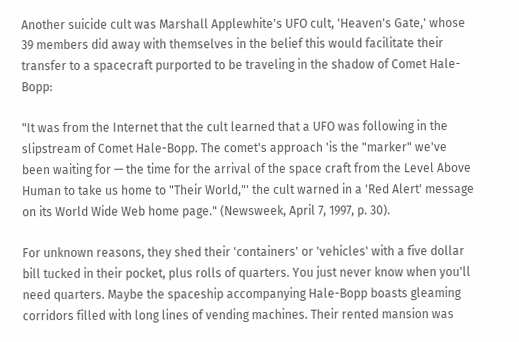Another suicide cult was Marshall Applewhite's UFO cult, 'Heaven's Gate,' whose 39 members did away with themselves in the belief this would facilitate their transfer to a spacecraft purported to be traveling in the shadow of Comet Hale-Bopp:

"It was from the Internet that the cult learned that a UFO was following in the slipstream of Comet Hale-Bopp. The comet's approach 'is the "marker" we've been waiting for — the time for the arrival of the space craft from the Level Above Human to take us home to "Their World,"' the cult warned in a 'Red Alert' message on its World Wide Web home page." (Newsweek, April 7, 1997, p. 30).

For unknown reasons, they shed their 'containers' or 'vehicles' with a five dollar bill tucked in their pocket, plus rolls of quarters. You just never know when you'll need quarters. Maybe the spaceship accompanying Hale-Bopp boasts gleaming corridors filled with long lines of vending machines. Their rented mansion was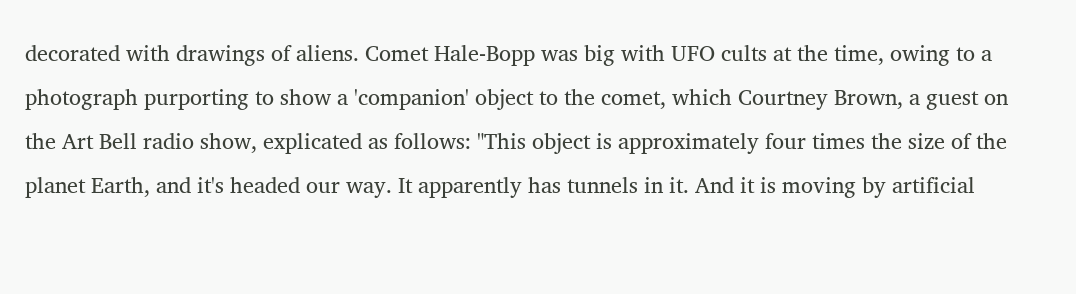decorated with drawings of aliens. Comet Hale-Bopp was big with UFO cults at the time, owing to a photograph purporting to show a 'companion' object to the comet, which Courtney Brown, a guest on the Art Bell radio show, explicated as follows: "This object is approximately four times the size of the planet Earth, and it's headed our way. It apparently has tunnels in it. And it is moving by artificial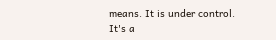means. It is under control. It's a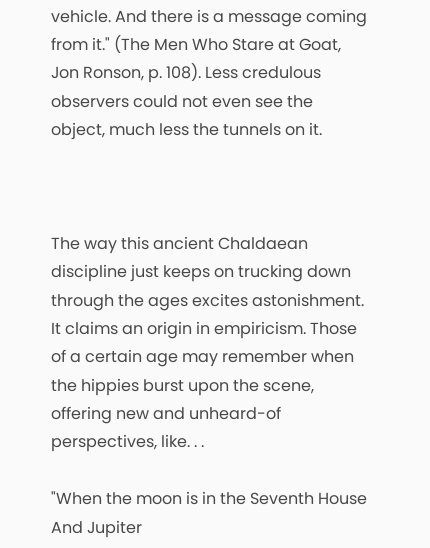vehicle. And there is a message coming from it." (The Men Who Stare at Goat, Jon Ronson, p. 108). Less credulous observers could not even see the object, much less the tunnels on it.



The way this ancient Chaldaean discipline just keeps on trucking down through the ages excites astonishment. It claims an origin in empiricism. Those of a certain age may remember when the hippies burst upon the scene, offering new and unheard-of perspectives, like. . .

"When the moon is in the Seventh House
And Jupiter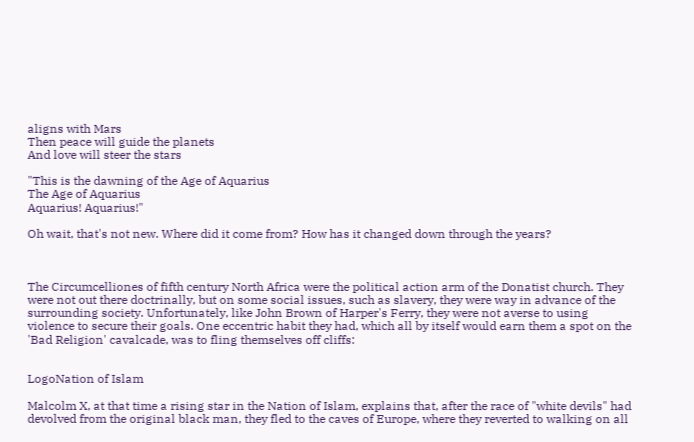aligns with Mars
Then peace will guide the planets
And love will steer the stars

"This is the dawning of the Age of Aquarius
The Age of Aquarius
Aquarius! Aquarius!"

Oh wait, that's not new. Where did it come from? How has it changed down through the years?



The Circumcelliones of fifth century North Africa were the political action arm of the Donatist church. They were not out there doctrinally, but on some social issues, such as slavery, they were way in advance of the surrounding society. Unfortunately, like John Brown of Harper's Ferry, they were not averse to using violence to secure their goals. One eccentric habit they had, which all by itself would earn them a spot on the 'Bad Religion' cavalcade, was to fling themselves off cliffs:


LogoNation of Islam

Malcolm X, at that time a rising star in the Nation of Islam, explains that, after the race of "white devils" had devolved from the original black man, they fled to the caves of Europe, where they reverted to walking on all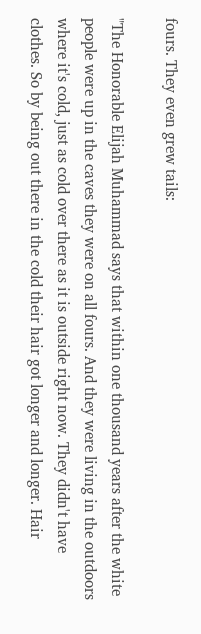fours. They even grew tails:

"The Honorable Elijah Muhammad says that within one thousand years after the white people were up in the caves they were on all fours. And they were living in the outdoors where it's cold, just as cold over there as it is outside right now. They didn't have clothes. So by being out there in the cold their hair got longer and longer. Hair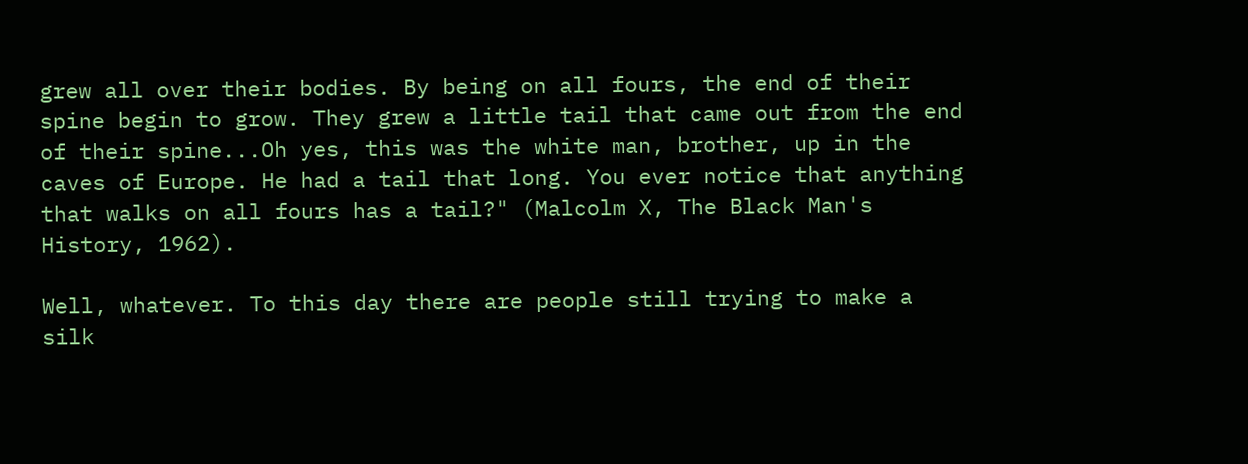grew all over their bodies. By being on all fours, the end of their spine begin to grow. They grew a little tail that came out from the end of their spine...Oh yes, this was the white man, brother, up in the caves of Europe. He had a tail that long. You ever notice that anything that walks on all fours has a tail?" (Malcolm X, The Black Man's History, 1962).

Well, whatever. To this day there are people still trying to make a silk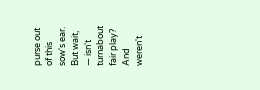purse out of this sow's ear. But wait, — isn't turnabout fair play? And weren't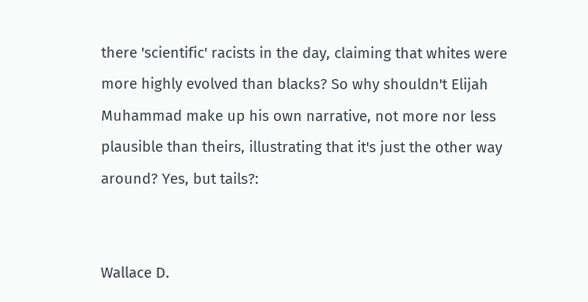there 'scientific' racists in the day, claiming that whites were more highly evolved than blacks? So why shouldn't Elijah Muhammad make up his own narrative, not more nor less plausible than theirs, illustrating that it's just the other way around? Yes, but tails?:


Wallace D.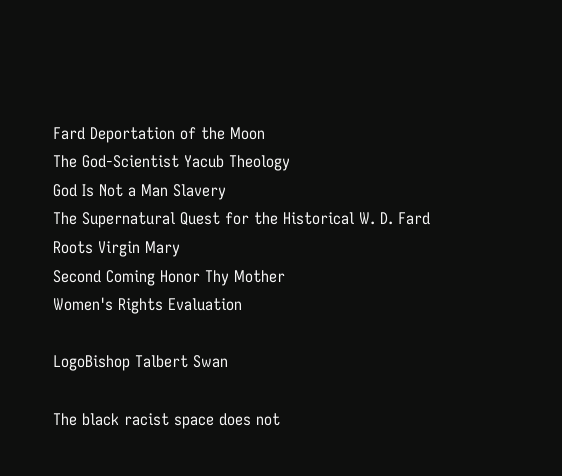Fard Deportation of the Moon
The God-Scientist Yacub Theology
God Is Not a Man Slavery
The Supernatural Quest for the Historical W. D. Fard
Roots Virgin Mary
Second Coming Honor Thy Mother
Women's Rights Evaluation

LogoBishop Talbert Swan

The black racist space does not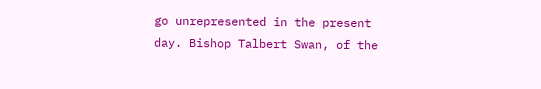go unrepresented in the present day. Bishop Talbert Swan, of the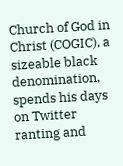Church of God in Christ (COGIC), a sizeable black denomination, spends his days on Twitter ranting and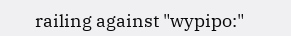railing against "wypipo:"